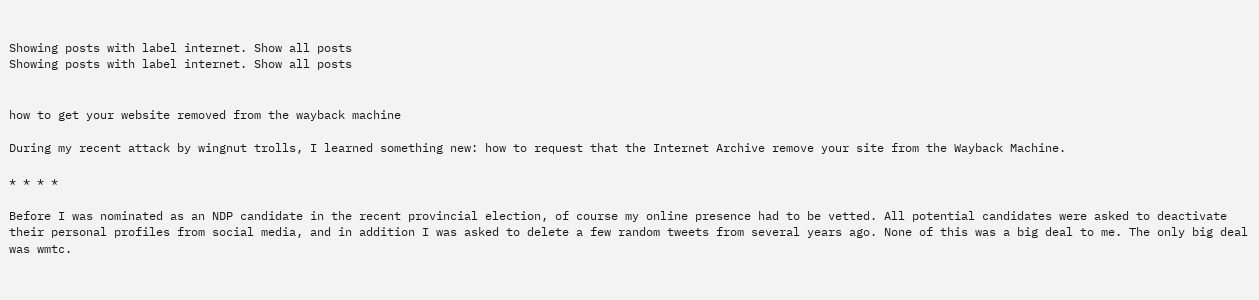Showing posts with label internet. Show all posts
Showing posts with label internet. Show all posts


how to get your website removed from the wayback machine

During my recent attack by wingnut trolls, I learned something new: how to request that the Internet Archive remove your site from the Wayback Machine.

* * * *

Before I was nominated as an NDP candidate in the recent provincial election, of course my online presence had to be vetted. All potential candidates were asked to deactivate their personal profiles from social media, and in addition I was asked to delete a few random tweets from several years ago. None of this was a big deal to me. The only big deal was wmtc.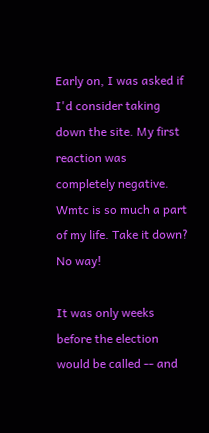Early on, I was asked if I'd consider taking down the site. My first reaction was completely negative. Wmtc is so much a part of my life. Take it down? No way!

It was only weeks before the election would be called -- and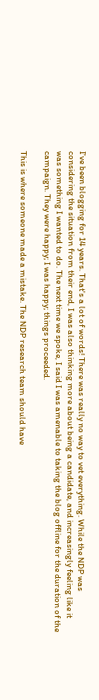I've been blogging for 14 years. That's a lot of words! There was really no way to vet everything. While the NDP was considering the situation from their end, I was also thinking more about being a candidate, and increasingly feeling like it was something I wanted to do. The next time we spoke, I said I was amenable to taking the blog offline for the duration of the campaign. They were happy; I was happy; things proceeded.

This is where someone made a mistake. The NDP research team should have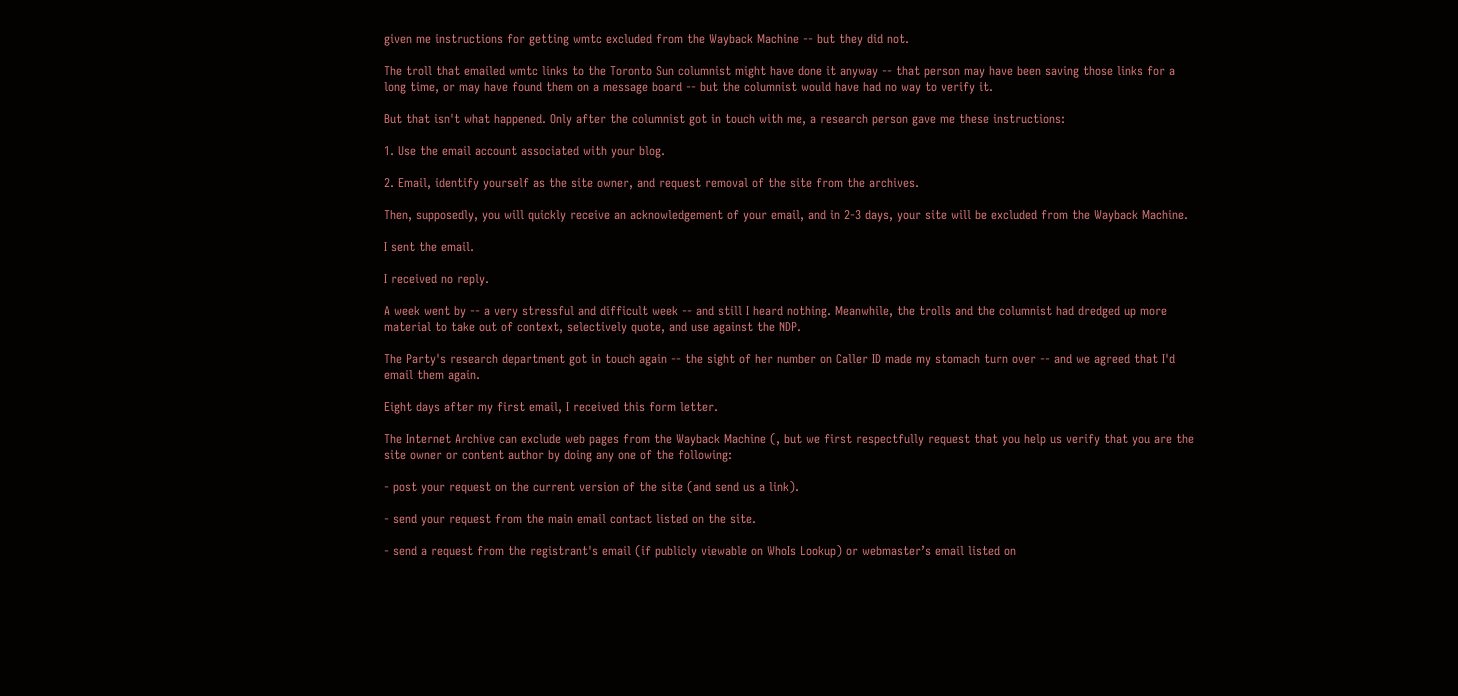given me instructions for getting wmtc excluded from the Wayback Machine -- but they did not.

The troll that emailed wmtc links to the Toronto Sun columnist might have done it anyway -- that person may have been saving those links for a long time, or may have found them on a message board -- but the columnist would have had no way to verify it.

But that isn't what happened. Only after the columnist got in touch with me, a research person gave me these instructions:

1. Use the email account associated with your blog.

2. Email, identify yourself as the site owner, and request removal of the site from the archives.

Then, supposedly, you will quickly receive an acknowledgement of your email, and in 2-3 days, your site will be excluded from the Wayback Machine.

I sent the email.

I received no reply.

A week went by -- a very stressful and difficult week -- and still I heard nothing. Meanwhile, the trolls and the columnist had dredged up more material to take out of context, selectively quote, and use against the NDP.

The Party's research department got in touch again -- the sight of her number on Caller ID made my stomach turn over -- and we agreed that I'd email them again.

Eight days after my first email, I received this form letter.

The Internet Archive can exclude web pages from the Wayback Machine (, but we first respectfully request that you help us verify that you are the site owner or content author by doing any one of the following:

- post your request on the current version of the site (and send us a link).

- send your request from the main email contact listed on the site.

- send a request from the registrant's email (if publicly viewable on WhoIs Lookup) or webmaster’s email listed on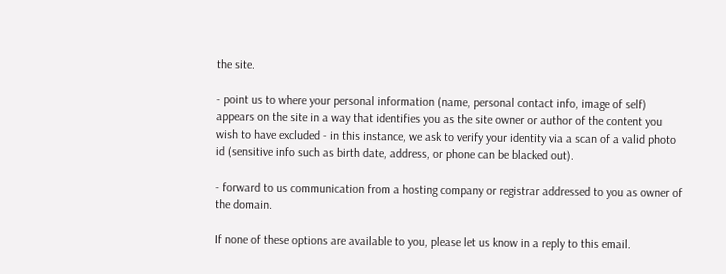the site.

- point us to where your personal information (name, personal contact info, image of self) appears on the site in a way that identifies you as the site owner or author of the content you wish to have excluded - in this instance, we ask to verify your identity via a scan of a valid photo id (sensitive info such as birth date, address, or phone can be blacked out).

- forward to us communication from a hosting company or registrar addressed to you as owner of the domain.

If none of these options are available to you, please let us know in a reply to this email.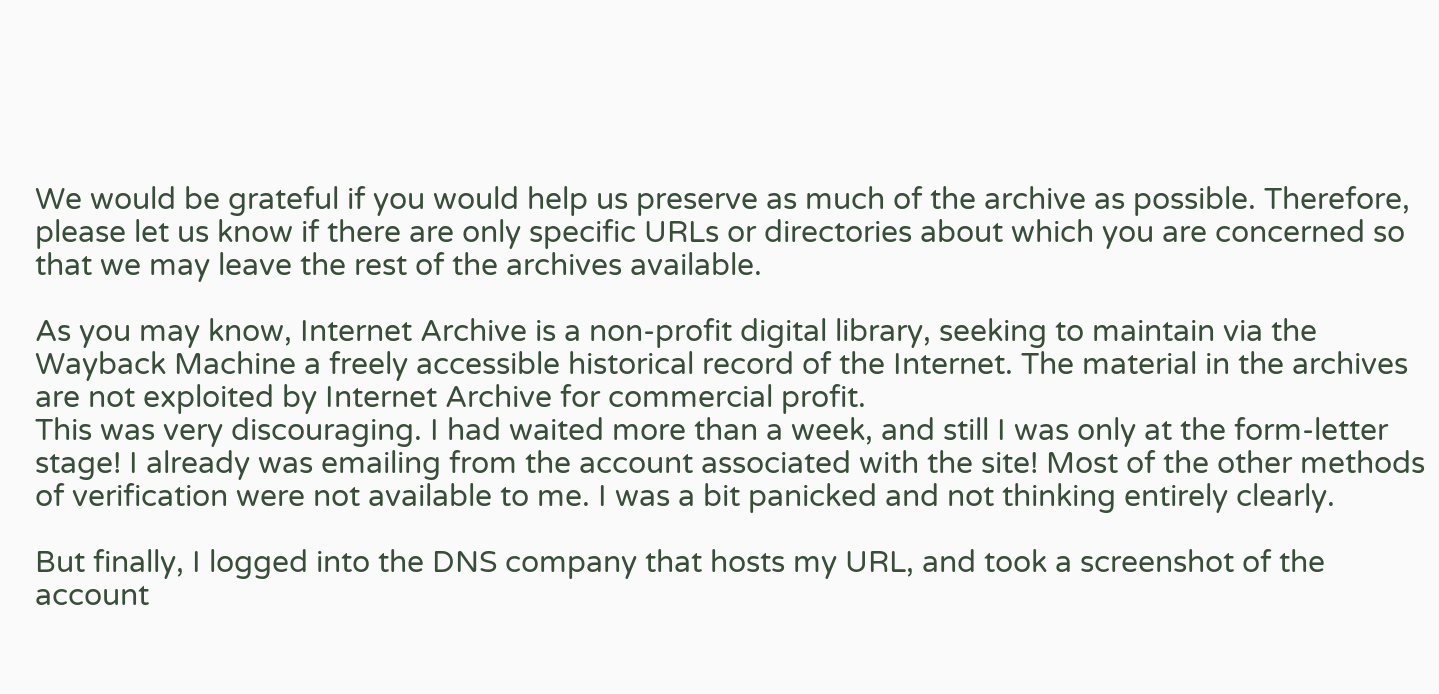We would be grateful if you would help us preserve as much of the archive as possible. Therefore, please let us know if there are only specific URLs or directories about which you are concerned so that we may leave the rest of the archives available.

As you may know, Internet Archive is a non-profit digital library, seeking to maintain via the Wayback Machine a freely accessible historical record of the Internet. The material in the archives are not exploited by Internet Archive for commercial profit.
This was very discouraging. I had waited more than a week, and still I was only at the form-letter stage! I already was emailing from the account associated with the site! Most of the other methods of verification were not available to me. I was a bit panicked and not thinking entirely clearly.

But finally, I logged into the DNS company that hosts my URL, and took a screenshot of the account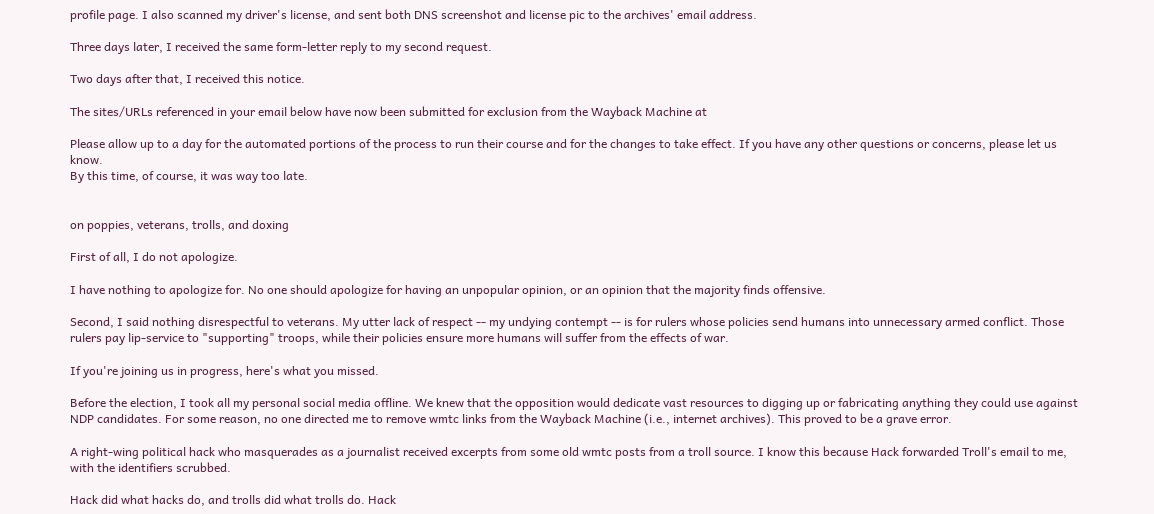profile page. I also scanned my driver's license, and sent both DNS screenshot and license pic to the archives' email address.

Three days later, I received the same form-letter reply to my second request.

Two days after that, I received this notice.

The sites/URLs referenced in your email below have now been submitted for exclusion from the Wayback Machine at

Please allow up to a day for the automated portions of the process to run their course and for the changes to take effect. If you have any other questions or concerns, please let us know.
By this time, of course, it was way too late.


on poppies, veterans, trolls, and doxing

First of all, I do not apologize.

I have nothing to apologize for. No one should apologize for having an unpopular opinion, or an opinion that the majority finds offensive.

Second, I said nothing disrespectful to veterans. My utter lack of respect -- my undying contempt -- is for rulers whose policies send humans into unnecessary armed conflict. Those rulers pay lip-service to "supporting" troops, while their policies ensure more humans will suffer from the effects of war.

If you're joining us in progress, here's what you missed.

Before the election, I took all my personal social media offline. We knew that the opposition would dedicate vast resources to digging up or fabricating anything they could use against NDP candidates. For some reason, no one directed me to remove wmtc links from the Wayback Machine (i.e., internet archives). This proved to be a grave error.

A right-wing political hack who masquerades as a journalist received excerpts from some old wmtc posts from a troll source. I know this because Hack forwarded Troll's email to me, with the identifiers scrubbed.

Hack did what hacks do, and trolls did what trolls do. Hack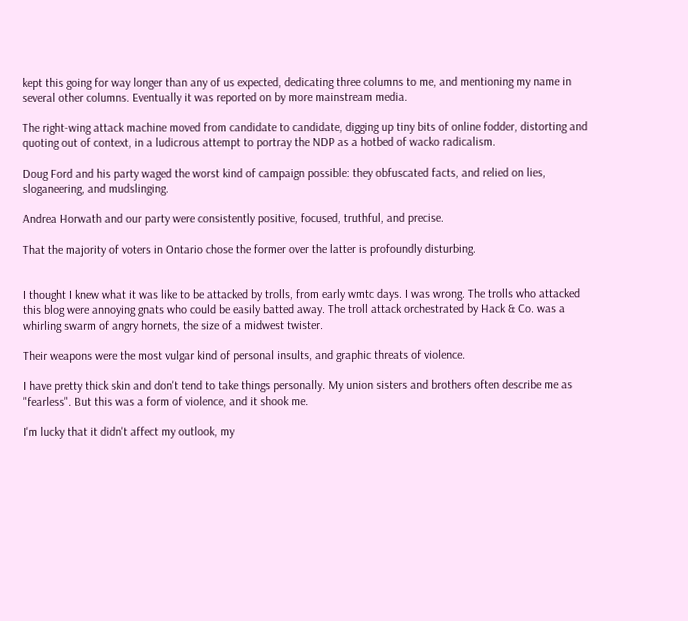kept this going for way longer than any of us expected, dedicating three columns to me, and mentioning my name in several other columns. Eventually it was reported on by more mainstream media.

The right-wing attack machine moved from candidate to candidate, digging up tiny bits of online fodder, distorting and quoting out of context, in a ludicrous attempt to portray the NDP as a hotbed of wacko radicalism.

Doug Ford and his party waged the worst kind of campaign possible: they obfuscated facts, and relied on lies, sloganeering, and mudslinging.

Andrea Horwath and our party were consistently positive, focused, truthful, and precise.

That the majority of voters in Ontario chose the former over the latter is profoundly disturbing.


I thought I knew what it was like to be attacked by trolls, from early wmtc days. I was wrong. The trolls who attacked this blog were annoying gnats who could be easily batted away. The troll attack orchestrated by Hack & Co. was a whirling swarm of angry hornets, the size of a midwest twister.

Their weapons were the most vulgar kind of personal insults, and graphic threats of violence.

I have pretty thick skin and don't tend to take things personally. My union sisters and brothers often describe me as "fearless". But this was a form of violence, and it shook me.

I'm lucky that it didn't affect my outlook, my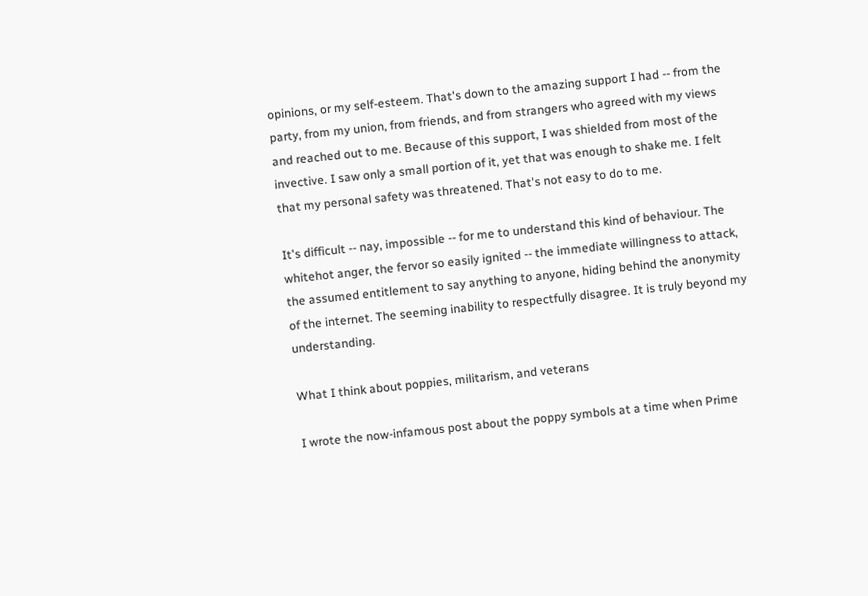opinions, or my self-esteem. That's down to the amazing support I had -- from the party, from my union, from friends, and from strangers who agreed with my views and reached out to me. Because of this support, I was shielded from most of the invective. I saw only a small portion of it, yet that was enough to shake me. I felt that my personal safety was threatened. That's not easy to do to me.

It's difficult -- nay, impossible -- for me to understand this kind of behaviour. The whitehot anger, the fervor so easily ignited -- the immediate willingness to attack, the assumed entitlement to say anything to anyone, hiding behind the anonymity of the internet. The seeming inability to respectfully disagree. It is truly beyond my understanding.

What I think about poppies, militarism, and veterans

I wrote the now-infamous post about the poppy symbols at a time when Prime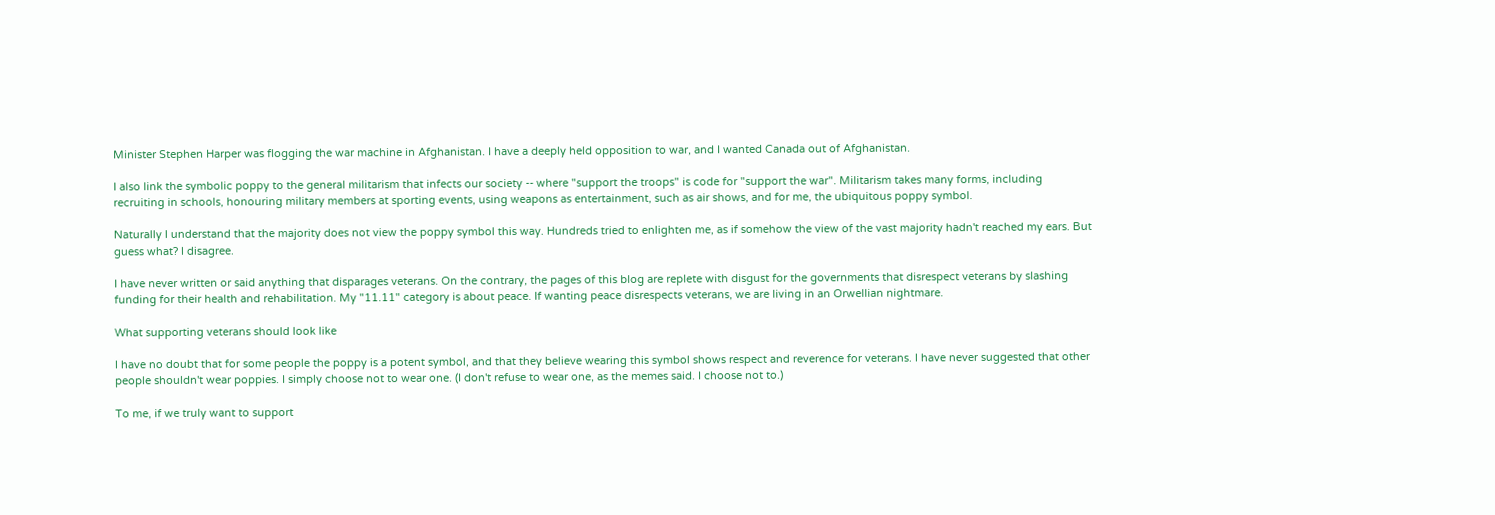Minister Stephen Harper was flogging the war machine in Afghanistan. I have a deeply held opposition to war, and I wanted Canada out of Afghanistan.

I also link the symbolic poppy to the general militarism that infects our society -- where "support the troops" is code for "support the war". Militarism takes many forms, including recruiting in schools, honouring military members at sporting events, using weapons as entertainment, such as air shows, and for me, the ubiquitous poppy symbol.

Naturally I understand that the majority does not view the poppy symbol this way. Hundreds tried to enlighten me, as if somehow the view of the vast majority hadn't reached my ears. But guess what? I disagree.

I have never written or said anything that disparages veterans. On the contrary, the pages of this blog are replete with disgust for the governments that disrespect veterans by slashing funding for their health and rehabilitation. My "11.11" category is about peace. If wanting peace disrespects veterans, we are living in an Orwellian nightmare.

What supporting veterans should look like

I have no doubt that for some people the poppy is a potent symbol, and that they believe wearing this symbol shows respect and reverence for veterans. I have never suggested that other people shouldn't wear poppies. I simply choose not to wear one. (I don't refuse to wear one, as the memes said. I choose not to.)

To me, if we truly want to support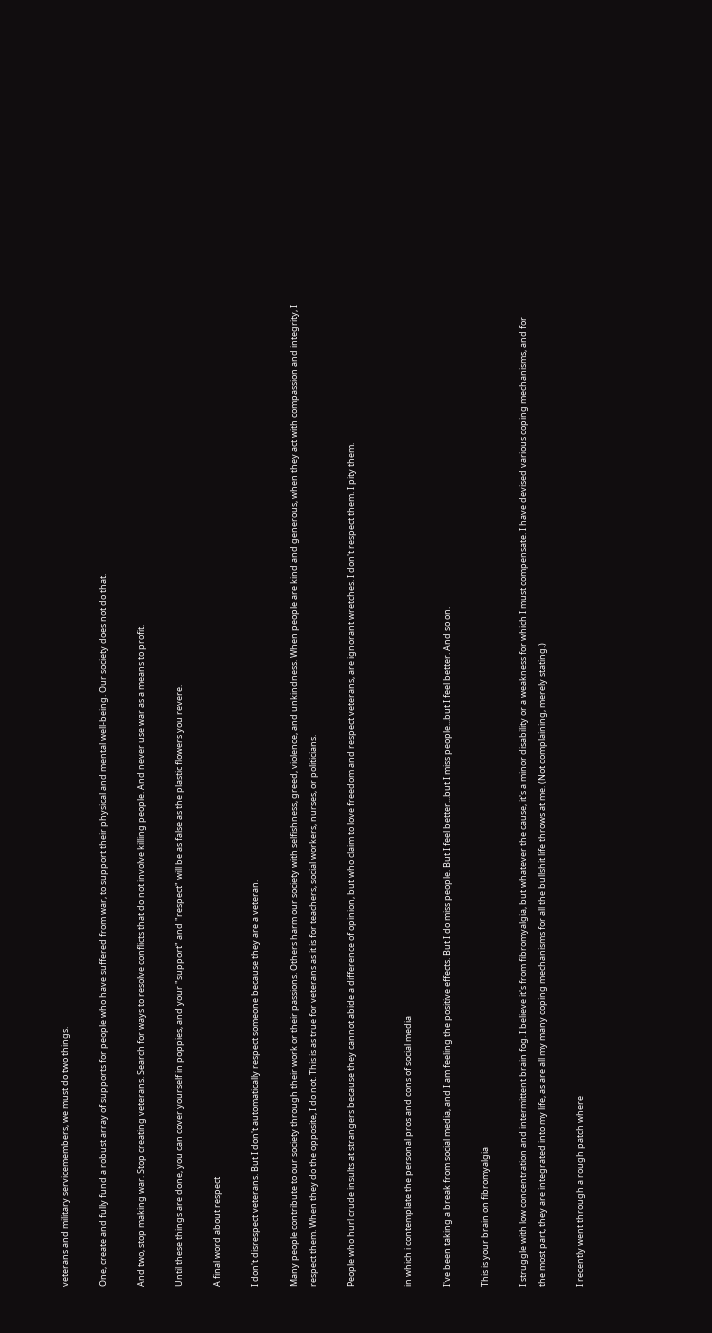veterans and military servicemembers, we must do two things.

One, create and fully fund a robust array of supports for people who have suffered from war, to support their physical and mental well-being. Our society does not do that.

And two, stop making war. Stop creating veterans. Search for ways to resolve conflicts that do not involve killing people. And never use war as a means to profit.

Until these things are done, you can cover yourself in poppies, and your "support" and "respect" will be as false as the plastic flowers you revere.

A final word about respect

I don't disrespect veterans. But I don't automatically respect someone because they are a veteran.

Many people contribute to our society through their work or their passions. Others harm our society with selfishness, greed, violence, and unkindness. When people are kind and generous, when they act with compassion and integrity, I respect them. When they do the opposite, I do not. This is as true for veterans as it is for teachers, social workers, nurses, or politicians.

People who hurl crude insults at strangers because they cannot abide a difference of opinion, but who claim to love freedom and respect veterans, are ignorant wretches. I don't respect them. I pity them.


in which i contemplate the personal pros and cons of social media

I've been taking a break from social media, and I am feeling the positive effects. But I do miss people. But I feel better...but I miss people...but I feel better. And so on.

This is your brain on fibromyalgia

I struggle with low concentration and intermittent brain fog. I believe it's from fibromyalgia, but whatever the cause, it's a minor disability or a weakness for which I must compensate. I have devised various coping mechanisms, and for the most part, they are integrated into my life, as are all my many coping mechanisms for all the bullshit life throws at me. (Not complaining, merely stating.)

I recently went through a rough patch where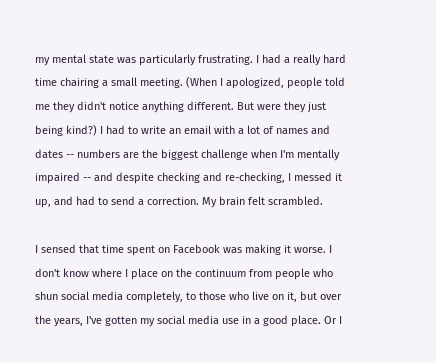my mental state was particularly frustrating. I had a really hard time chairing a small meeting. (When I apologized, people told me they didn't notice anything different. But were they just being kind?) I had to write an email with a lot of names and dates -- numbers are the biggest challenge when I'm mentally impaired -- and despite checking and re-checking, I messed it up, and had to send a correction. My brain felt scrambled.

I sensed that time spent on Facebook was making it worse. I don't know where I place on the continuum from people who shun social media completely, to those who live on it, but over the years, I've gotten my social media use in a good place. Or I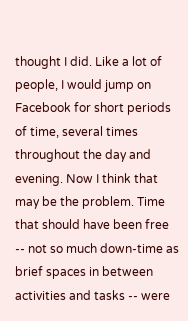thought I did. Like a lot of people, I would jump on Facebook for short periods of time, several times throughout the day and evening. Now I think that may be the problem. Time that should have been free -- not so much down-time as brief spaces in between activities and tasks -- were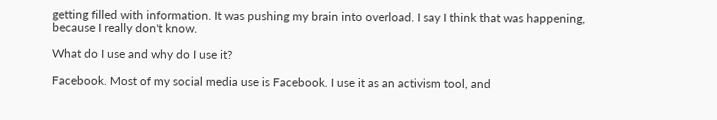getting filled with information. It was pushing my brain into overload. I say I think that was happening, because I really don't know.

What do I use and why do I use it?

Facebook. Most of my social media use is Facebook. I use it as an activism tool, and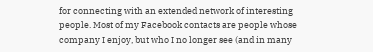for connecting with an extended network of interesting people. Most of my Facebook contacts are people whose company I enjoy, but who I no longer see (and in many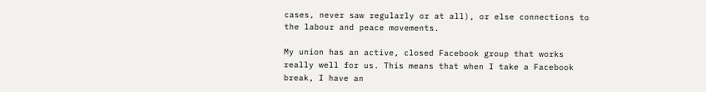cases, never saw regularly or at all), or else connections to the labour and peace movements.

My union has an active, closed Facebook group that works really well for us. This means that when I take a Facebook break, I have an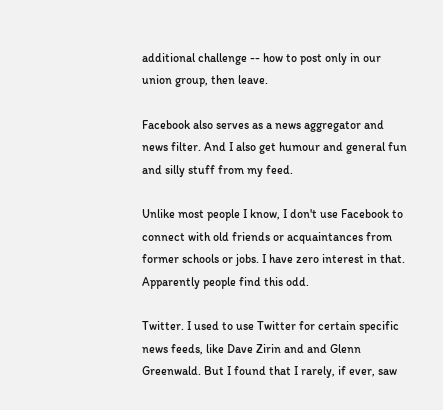additional challenge -- how to post only in our union group, then leave.

Facebook also serves as a news aggregator and news filter. And I also get humour and general fun and silly stuff from my feed.

Unlike most people I know, I don't use Facebook to connect with old friends or acquaintances from former schools or jobs. I have zero interest in that. Apparently people find this odd.

Twitter. I used to use Twitter for certain specific news feeds, like Dave Zirin and and Glenn Greenwald. But I found that I rarely, if ever, saw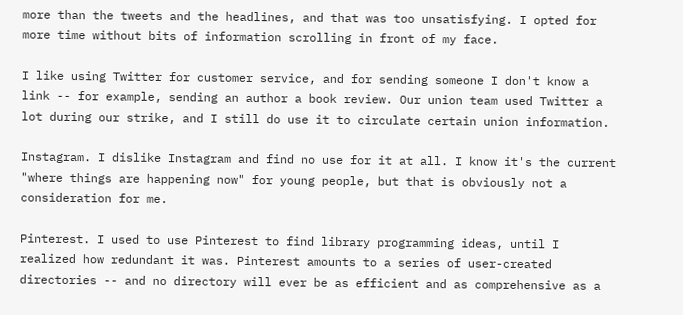more than the tweets and the headlines, and that was too unsatisfying. I opted for more time without bits of information scrolling in front of my face.

I like using Twitter for customer service, and for sending someone I don't know a link -- for example, sending an author a book review. Our union team used Twitter a lot during our strike, and I still do use it to circulate certain union information.

Instagram. I dislike Instagram and find no use for it at all. I know it's the current "where things are happening now" for young people, but that is obviously not a consideration for me.

Pinterest. I used to use Pinterest to find library programming ideas, until I realized how redundant it was. Pinterest amounts to a series of user-created directories -- and no directory will ever be as efficient and as comprehensive as a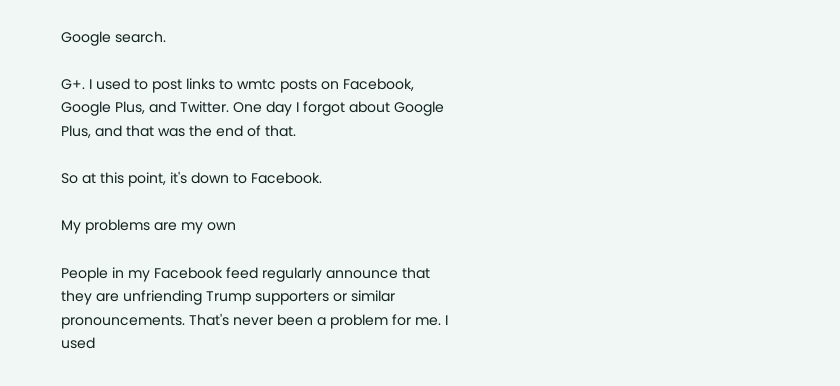Google search.

G+. I used to post links to wmtc posts on Facebook, Google Plus, and Twitter. One day I forgot about Google Plus, and that was the end of that.

So at this point, it's down to Facebook.

My problems are my own

People in my Facebook feed regularly announce that they are unfriending Trump supporters or similar pronouncements. That's never been a problem for me. I used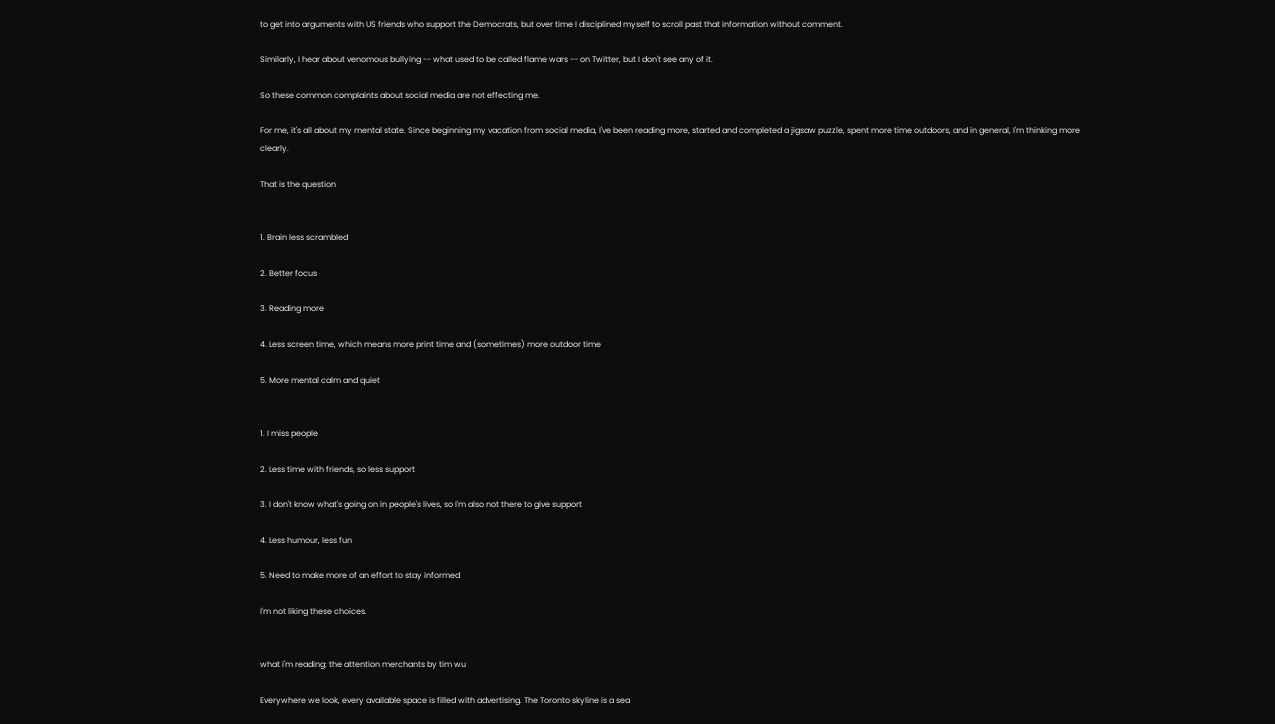to get into arguments with US friends who support the Democrats, but over time I disciplined myself to scroll past that information without comment.

Similarly, I hear about venomous bullying -- what used to be called flame wars -- on Twitter, but I don't see any of it.

So these common complaints about social media are not effecting me.

For me, it's all about my mental state. Since beginning my vacation from social media, I've been reading more, started and completed a jigsaw puzzle, spent more time outdoors, and in general, I'm thinking more clearly.

That is the question


1. Brain less scrambled

2. Better focus

3. Reading more

4. Less screen time, which means more print time and (sometimes) more outdoor time

5. More mental calm and quiet


1. I miss people

2. Less time with friends, so less support

3. I don't know what's going on in people's lives, so I'm also not there to give support

4. Less humour, less fun

5. Need to make more of an effort to stay informed

I'm not liking these choices.


what i'm reading: the attention merchants by tim wu

Everywhere we look, every available space is filled with advertising. The Toronto skyline is a sea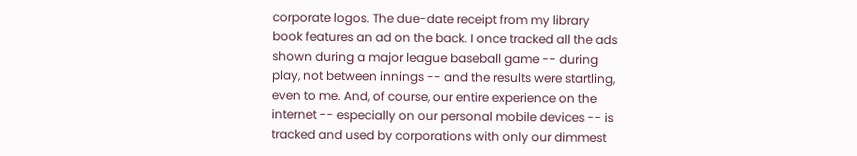corporate logos. The due-date receipt from my library book features an ad on the back. I once tracked all the ads shown during a major league baseball game -- during play, not between innings -- and the results were startling, even to me. And, of course, our entire experience on the internet -- especially on our personal mobile devices -- is tracked and used by corporations with only our dimmest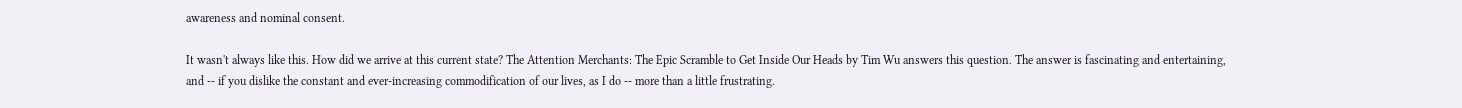awareness and nominal consent.

It wasn't always like this. How did we arrive at this current state? The Attention Merchants: The Epic Scramble to Get Inside Our Heads by Tim Wu answers this question. The answer is fascinating and entertaining, and -- if you dislike the constant and ever-increasing commodification of our lives, as I do -- more than a little frustrating.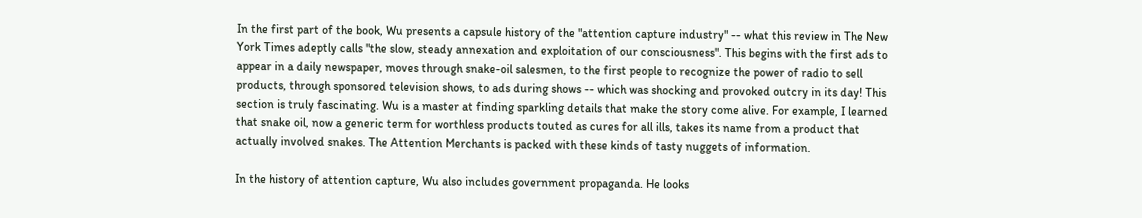In the first part of the book, Wu presents a capsule history of the "attention capture industry" -- what this review in The New York Times adeptly calls "the slow, steady annexation and exploitation of our consciousness". This begins with the first ads to appear in a daily newspaper, moves through snake-oil salesmen, to the first people to recognize the power of radio to sell products, through sponsored television shows, to ads during shows -- which was shocking and provoked outcry in its day! This section is truly fascinating. Wu is a master at finding sparkling details that make the story come alive. For example, I learned that snake oil, now a generic term for worthless products touted as cures for all ills, takes its name from a product that actually involved snakes. The Attention Merchants is packed with these kinds of tasty nuggets of information.

In the history of attention capture, Wu also includes government propaganda. He looks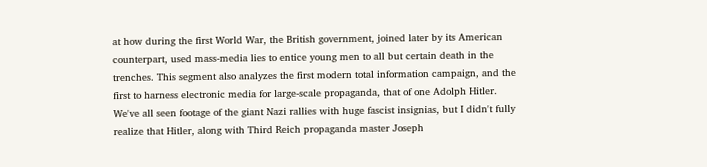at how during the first World War, the British government, joined later by its American counterpart, used mass-media lies to entice young men to all but certain death in the trenches. This segment also analyzes the first modern total information campaign, and the first to harness electronic media for large-scale propaganda, that of one Adolph Hitler. We've all seen footage of the giant Nazi rallies with huge fascist insignias, but I didn't fully realize that Hitler, along with Third Reich propaganda master Joseph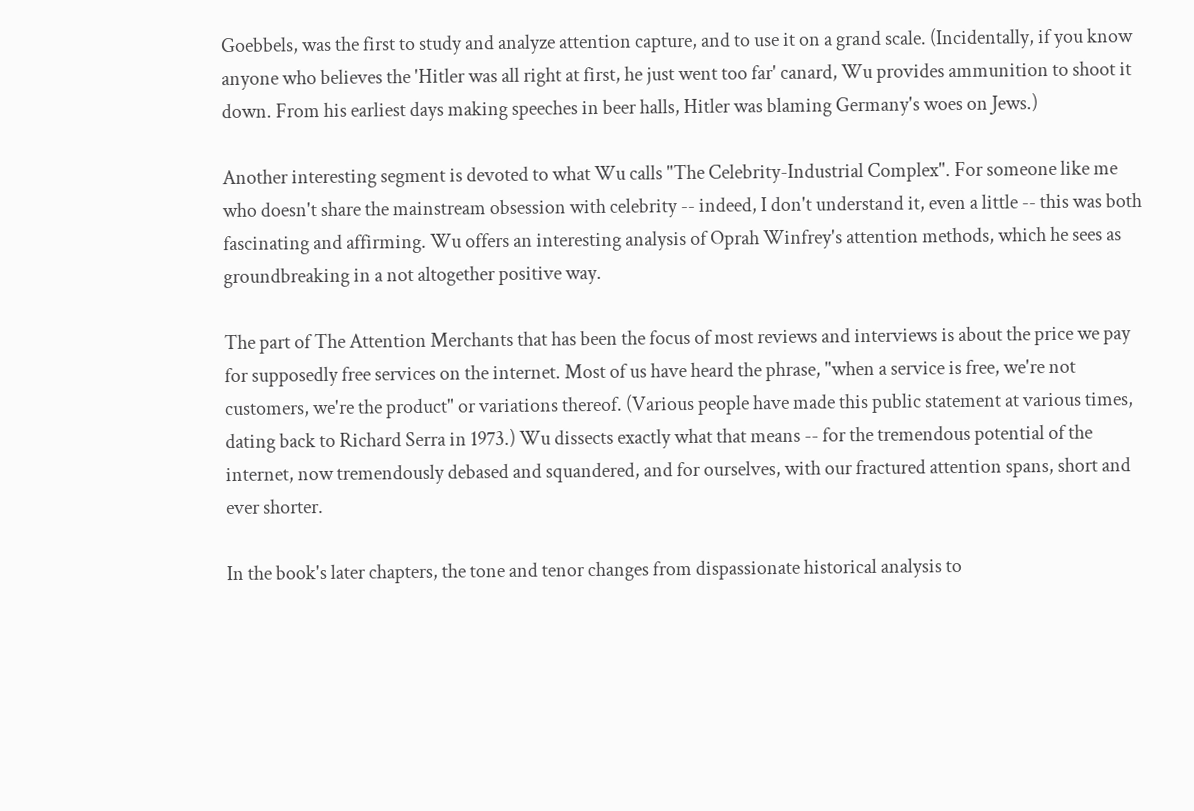Goebbels, was the first to study and analyze attention capture, and to use it on a grand scale. (Incidentally, if you know anyone who believes the 'Hitler was all right at first, he just went too far' canard, Wu provides ammunition to shoot it down. From his earliest days making speeches in beer halls, Hitler was blaming Germany's woes on Jews.)

Another interesting segment is devoted to what Wu calls "The Celebrity-Industrial Complex". For someone like me who doesn't share the mainstream obsession with celebrity -- indeed, I don't understand it, even a little -- this was both fascinating and affirming. Wu offers an interesting analysis of Oprah Winfrey's attention methods, which he sees as groundbreaking in a not altogether positive way.

The part of The Attention Merchants that has been the focus of most reviews and interviews is about the price we pay for supposedly free services on the internet. Most of us have heard the phrase, "when a service is free, we're not customers, we're the product" or variations thereof. (Various people have made this public statement at various times, dating back to Richard Serra in 1973.) Wu dissects exactly what that means -- for the tremendous potential of the internet, now tremendously debased and squandered, and for ourselves, with our fractured attention spans, short and ever shorter.

In the book's later chapters, the tone and tenor changes from dispassionate historical analysis to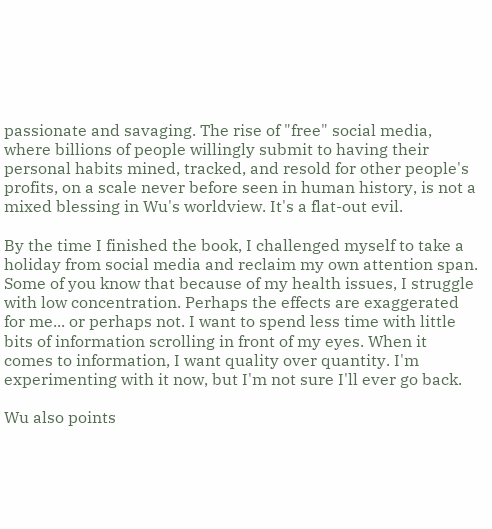passionate and savaging. The rise of "free" social media, where billions of people willingly submit to having their personal habits mined, tracked, and resold for other people's profits, on a scale never before seen in human history, is not a mixed blessing in Wu's worldview. It's a flat-out evil.

By the time I finished the book, I challenged myself to take a holiday from social media and reclaim my own attention span. Some of you know that because of my health issues, I struggle with low concentration. Perhaps the effects are exaggerated for me... or perhaps not. I want to spend less time with little bits of information scrolling in front of my eyes. When it comes to information, I want quality over quantity. I'm experimenting with it now, but I'm not sure I'll ever go back.

Wu also points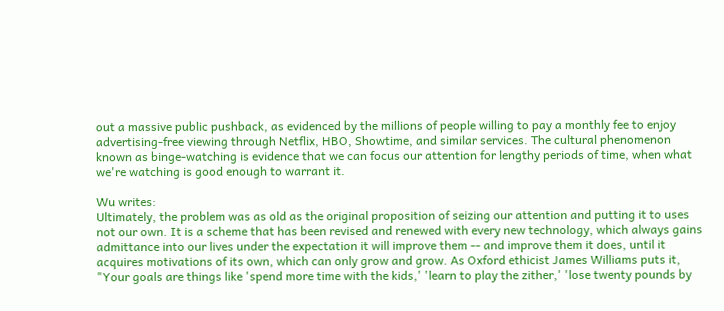out a massive public pushback, as evidenced by the millions of people willing to pay a monthly fee to enjoy advertising-free viewing through Netflix, HBO, Showtime, and similar services. The cultural phenomenon known as binge-watching is evidence that we can focus our attention for lengthy periods of time, when what we're watching is good enough to warrant it.

Wu writes:
Ultimately, the problem was as old as the original proposition of seizing our attention and putting it to uses not our own. It is a scheme that has been revised and renewed with every new technology, which always gains admittance into our lives under the expectation it will improve them -- and improve them it does, until it acquires motivations of its own, which can only grow and grow. As Oxford ethicist James Williams puts it, "Your goals are things like 'spend more time with the kids,' 'learn to play the zither,' 'lose twenty pounds by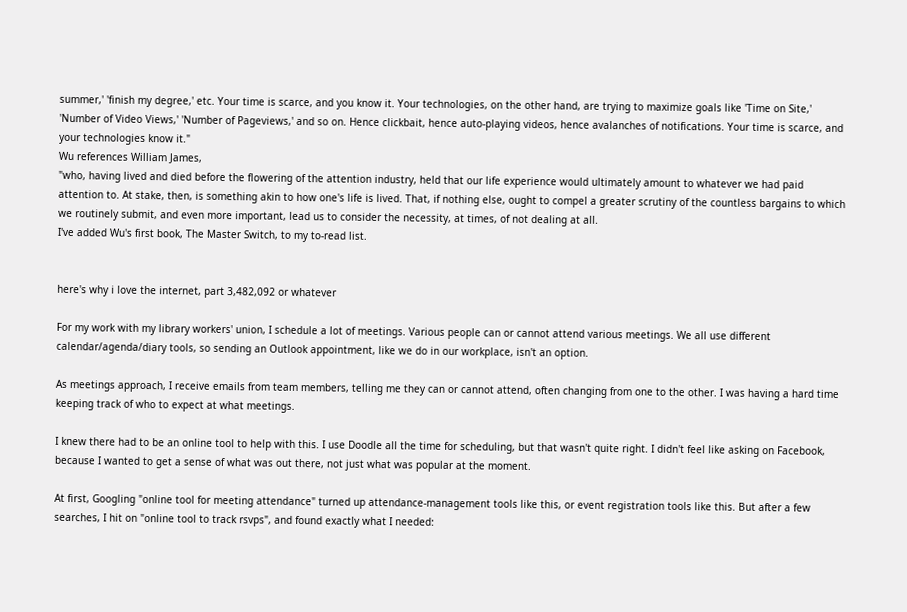summer,' 'finish my degree,' etc. Your time is scarce, and you know it. Your technologies, on the other hand, are trying to maximize goals like 'Time on Site,' 'Number of Video Views,' 'Number of Pageviews,' and so on. Hence clickbait, hence auto-playing videos, hence avalanches of notifications. Your time is scarce, and your technologies know it."
Wu references William James,
"who, having lived and died before the flowering of the attention industry, held that our life experience would ultimately amount to whatever we had paid attention to. At stake, then, is something akin to how one's life is lived. That, if nothing else, ought to compel a greater scrutiny of the countless bargains to which we routinely submit, and even more important, lead us to consider the necessity, at times, of not dealing at all.
I've added Wu's first book, The Master Switch, to my to-read list.


here's why i love the internet, part 3,482,092 or whatever

For my work with my library workers' union, I schedule a lot of meetings. Various people can or cannot attend various meetings. We all use different calendar/agenda/diary tools, so sending an Outlook appointment, like we do in our workplace, isn't an option.

As meetings approach, I receive emails from team members, telling me they can or cannot attend, often changing from one to the other. I was having a hard time keeping track of who to expect at what meetings.

I knew there had to be an online tool to help with this. I use Doodle all the time for scheduling, but that wasn't quite right. I didn't feel like asking on Facebook, because I wanted to get a sense of what was out there, not just what was popular at the moment.

At first, Googling "online tool for meeting attendance" turned up attendance-management tools like this, or event registration tools like this. But after a few searches, I hit on "online tool to track rsvps", and found exactly what I needed: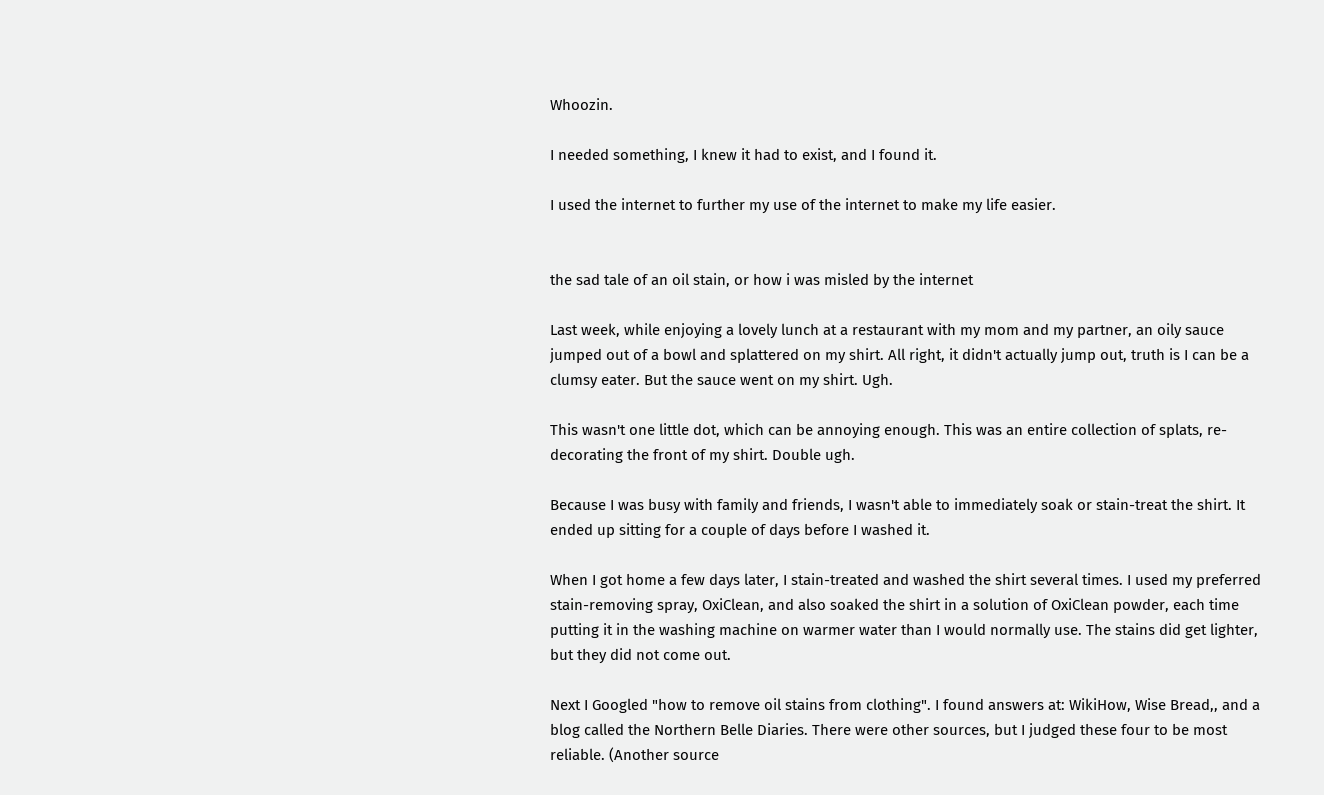Whoozin.

I needed something, I knew it had to exist, and I found it.

I used the internet to further my use of the internet to make my life easier.


the sad tale of an oil stain, or how i was misled by the internet

Last week, while enjoying a lovely lunch at a restaurant with my mom and my partner, an oily sauce jumped out of a bowl and splattered on my shirt. All right, it didn't actually jump out, truth is I can be a clumsy eater. But the sauce went on my shirt. Ugh.

This wasn't one little dot, which can be annoying enough. This was an entire collection of splats, re-decorating the front of my shirt. Double ugh.

Because I was busy with family and friends, I wasn't able to immediately soak or stain-treat the shirt. It ended up sitting for a couple of days before I washed it.

When I got home a few days later, I stain-treated and washed the shirt several times. I used my preferred stain-removing spray, OxiClean, and also soaked the shirt in a solution of OxiClean powder, each time putting it in the washing machine on warmer water than I would normally use. The stains did get lighter, but they did not come out.

Next I Googled "how to remove oil stains from clothing". I found answers at: WikiHow, Wise Bread,, and a blog called the Northern Belle Diaries. There were other sources, but I judged these four to be most reliable. (Another source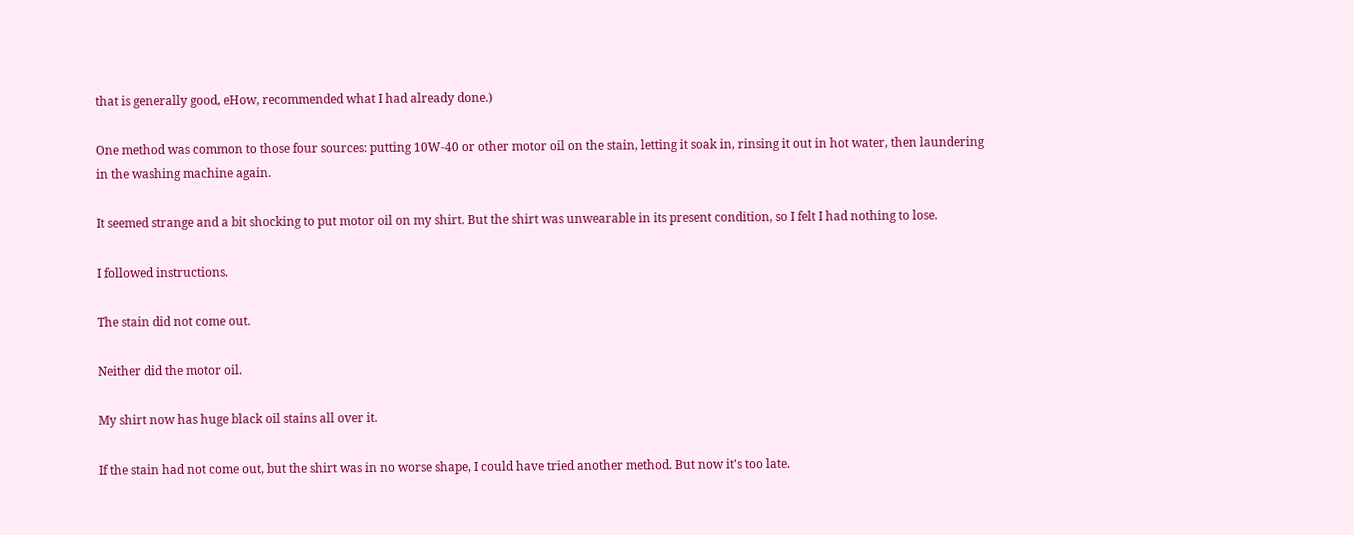that is generally good, eHow, recommended what I had already done.)

One method was common to those four sources: putting 10W-40 or other motor oil on the stain, letting it soak in, rinsing it out in hot water, then laundering in the washing machine again.

It seemed strange and a bit shocking to put motor oil on my shirt. But the shirt was unwearable in its present condition, so I felt I had nothing to lose.

I followed instructions.

The stain did not come out.

Neither did the motor oil.

My shirt now has huge black oil stains all over it.

If the stain had not come out, but the shirt was in no worse shape, I could have tried another method. But now it's too late.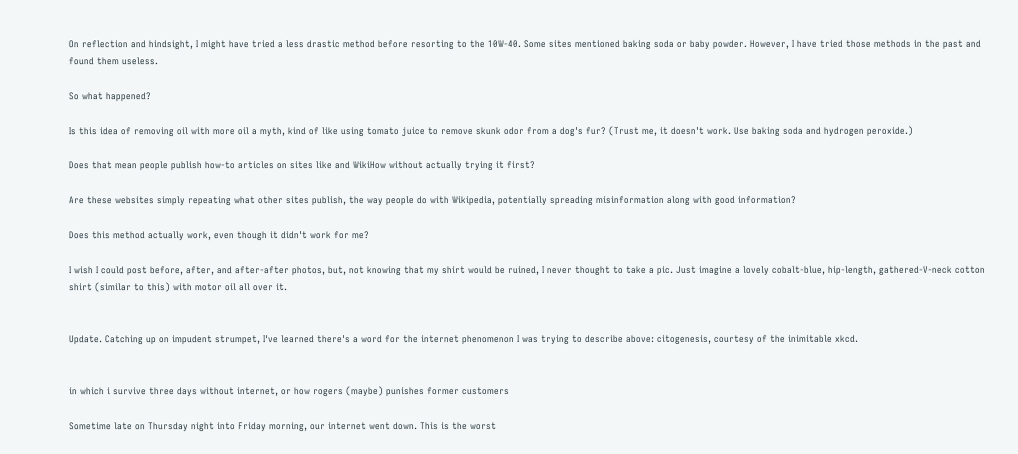On reflection and hindsight, I might have tried a less drastic method before resorting to the 10W-40. Some sites mentioned baking soda or baby powder. However, I have tried those methods in the past and found them useless.

So what happened?

Is this idea of removing oil with more oil a myth, kind of like using tomato juice to remove skunk odor from a dog's fur? (Trust me, it doesn't work. Use baking soda and hydrogen peroxide.)

Does that mean people publish how-to articles on sites like and WikiHow without actually trying it first?

Are these websites simply repeating what other sites publish, the way people do with Wikipedia, potentially spreading misinformation along with good information?

Does this method actually work, even though it didn't work for me?

I wish I could post before, after, and after-after photos, but, not knowing that my shirt would be ruined, I never thought to take a pic. Just imagine a lovely cobalt-blue, hip-length, gathered-V-neck cotton shirt (similar to this) with motor oil all over it.


Update. Catching up on impudent strumpet, I've learned there's a word for the internet phenomenon I was trying to describe above: citogenesis, courtesy of the inimitable xkcd.


in which i survive three days without internet, or how rogers (maybe) punishes former customers

Sometime late on Thursday night into Friday morning, our internet went down. This is the worst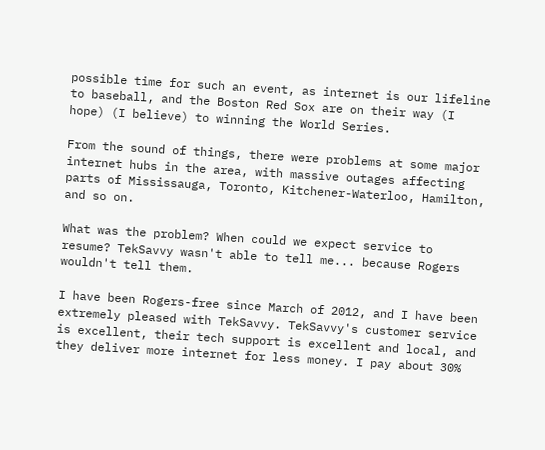possible time for such an event, as internet is our lifeline to baseball, and the Boston Red Sox are on their way (I hope) (I believe) to winning the World Series.

From the sound of things, there were problems at some major internet hubs in the area, with massive outages affecting parts of Mississauga, Toronto, Kitchener-Waterloo, Hamilton, and so on.

What was the problem? When could we expect service to resume? TekSavvy wasn't able to tell me... because Rogers wouldn't tell them.

I have been Rogers-free since March of 2012, and I have been extremely pleased with TekSavvy. TekSavvy's customer service is excellent, their tech support is excellent and local, and they deliver more internet for less money. I pay about 30%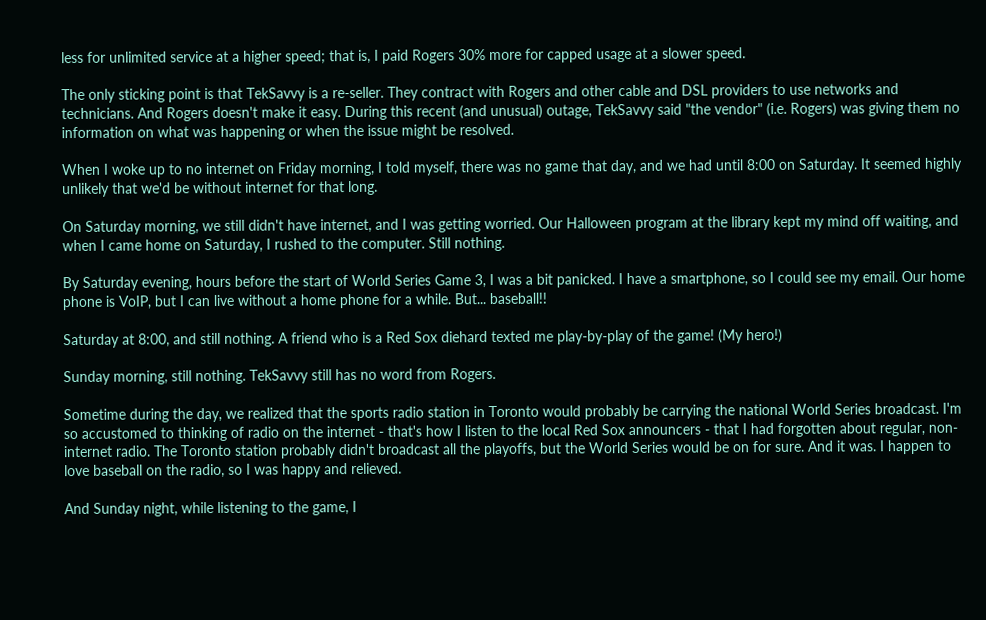less for unlimited service at a higher speed; that is, I paid Rogers 30% more for capped usage at a slower speed.

The only sticking point is that TekSavvy is a re-seller. They contract with Rogers and other cable and DSL providers to use networks and technicians. And Rogers doesn't make it easy. During this recent (and unusual) outage, TekSavvy said "the vendor" (i.e. Rogers) was giving them no information on what was happening or when the issue might be resolved.

When I woke up to no internet on Friday morning, I told myself, there was no game that day, and we had until 8:00 on Saturday. It seemed highly unlikely that we'd be without internet for that long.

On Saturday morning, we still didn't have internet, and I was getting worried. Our Halloween program at the library kept my mind off waiting, and when I came home on Saturday, I rushed to the computer. Still nothing.

By Saturday evening, hours before the start of World Series Game 3, I was a bit panicked. I have a smartphone, so I could see my email. Our home phone is VoIP, but I can live without a home phone for a while. But... baseball!!

Saturday at 8:00, and still nothing. A friend who is a Red Sox diehard texted me play-by-play of the game! (My hero!)

Sunday morning, still nothing. TekSavvy still has no word from Rogers.

Sometime during the day, we realized that the sports radio station in Toronto would probably be carrying the national World Series broadcast. I'm so accustomed to thinking of radio on the internet - that's how I listen to the local Red Sox announcers - that I had forgotten about regular, non-internet radio. The Toronto station probably didn't broadcast all the playoffs, but the World Series would be on for sure. And it was. I happen to love baseball on the radio, so I was happy and relieved.

And Sunday night, while listening to the game, I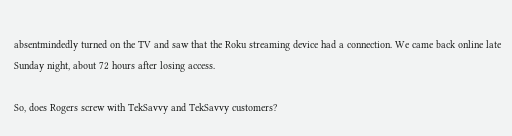absentmindedly turned on the TV and saw that the Roku streaming device had a connection. We came back online late Sunday night, about 72 hours after losing access.

So, does Rogers screw with TekSavvy and TekSavvy customers?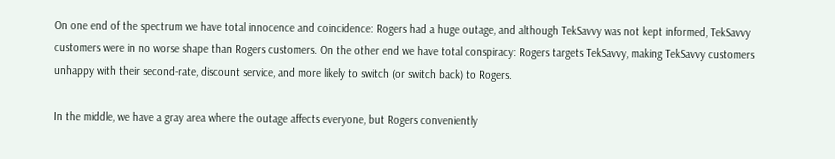On one end of the spectrum we have total innocence and coincidence: Rogers had a huge outage, and although TekSavvy was not kept informed, TekSavvy customers were in no worse shape than Rogers customers. On the other end we have total conspiracy: Rogers targets TekSavvy, making TekSavvy customers unhappy with their second-rate, discount service, and more likely to switch (or switch back) to Rogers.

In the middle, we have a gray area where the outage affects everyone, but Rogers conveniently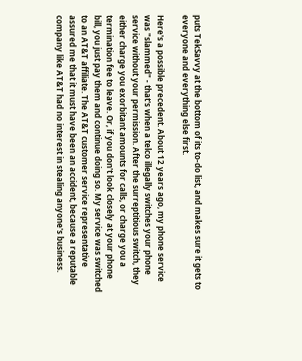puts TekSavvy at the bottom of its to-do list, and makes sure it gets to everyone and everything else first.

Here's a possible precedent. About 12 years ago, my phone service was "slammed" - that's when a telco illegally switches your phone service without your permission. After the surreptitious switch, they either charge you exorbitant amounts for calls, or charge you a termination fee to leave. Or, if you don't look closely at your phone bill, you just pay them and continue doing so. My service was switched to an AT&T affiliate. The AT&T customer service representative assured me that it must have been an accident, because a reputable company like AT&T had no interest in stealing anyone's business.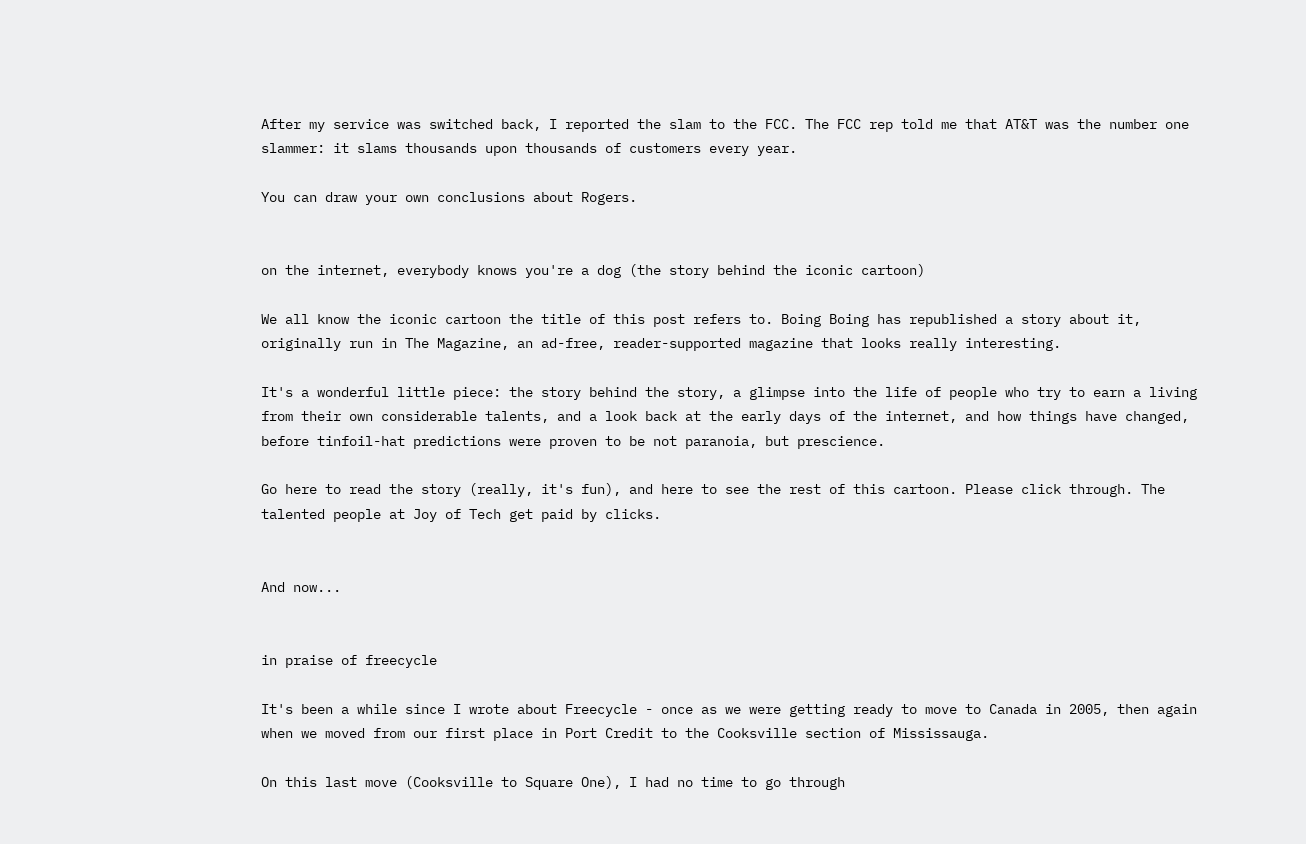After my service was switched back, I reported the slam to the FCC. The FCC rep told me that AT&T was the number one slammer: it slams thousands upon thousands of customers every year.

You can draw your own conclusions about Rogers.


on the internet, everybody knows you're a dog (the story behind the iconic cartoon)

We all know the iconic cartoon the title of this post refers to. Boing Boing has republished a story about it, originally run in The Magazine, an ad-free, reader-supported magazine that looks really interesting.

It's a wonderful little piece: the story behind the story, a glimpse into the life of people who try to earn a living from their own considerable talents, and a look back at the early days of the internet, and how things have changed, before tinfoil-hat predictions were proven to be not paranoia, but prescience.

Go here to read the story (really, it's fun), and here to see the rest of this cartoon. Please click through. The talented people at Joy of Tech get paid by clicks.


And now...


in praise of freecycle

It's been a while since I wrote about Freecycle - once as we were getting ready to move to Canada in 2005, then again when we moved from our first place in Port Credit to the Cooksville section of Mississauga.

On this last move (Cooksville to Square One), I had no time to go through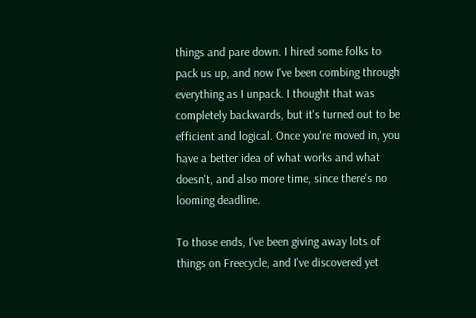things and pare down. I hired some folks to pack us up, and now I've been combing through everything as I unpack. I thought that was completely backwards, but it's turned out to be efficient and logical. Once you're moved in, you have a better idea of what works and what doesn't, and also more time, since there's no looming deadline.

To those ends, I've been giving away lots of things on Freecycle, and I've discovered yet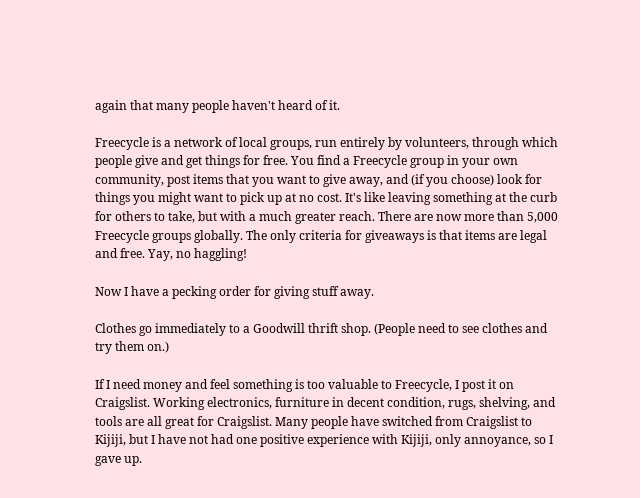again that many people haven't heard of it.

Freecycle is a network of local groups, run entirely by volunteers, through which people give and get things for free. You find a Freecycle group in your own community, post items that you want to give away, and (if you choose) look for things you might want to pick up at no cost. It's like leaving something at the curb for others to take, but with a much greater reach. There are now more than 5,000 Freecycle groups globally. The only criteria for giveaways is that items are legal and free. Yay, no haggling!

Now I have a pecking order for giving stuff away.

Clothes go immediately to a Goodwill thrift shop. (People need to see clothes and try them on.)

If I need money and feel something is too valuable to Freecycle, I post it on Craigslist. Working electronics, furniture in decent condition, rugs, shelving, and tools are all great for Craigslist. Many people have switched from Craigslist to Kijiji, but I have not had one positive experience with Kijiji, only annoyance, so I gave up.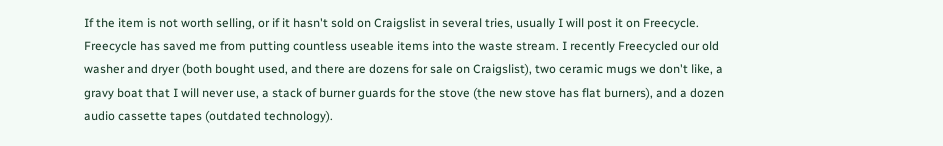If the item is not worth selling, or if it hasn't sold on Craigslist in several tries, usually I will post it on Freecycle. Freecycle has saved me from putting countless useable items into the waste stream. I recently Freecycled our old washer and dryer (both bought used, and there are dozens for sale on Craigslist), two ceramic mugs we don't like, a gravy boat that I will never use, a stack of burner guards for the stove (the new stove has flat burners), and a dozen audio cassette tapes (outdated technology).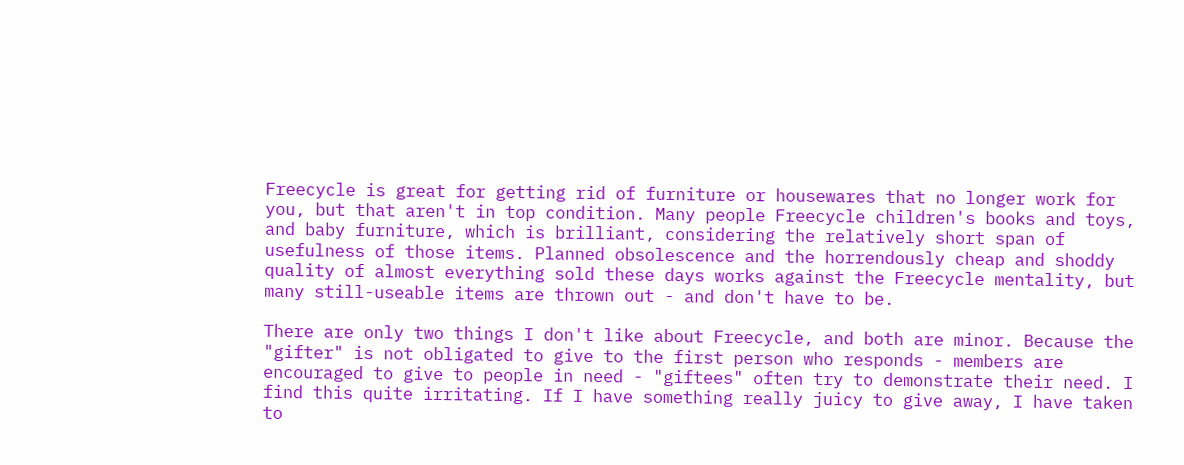Freecycle is great for getting rid of furniture or housewares that no longer work for you, but that aren't in top condition. Many people Freecycle children's books and toys, and baby furniture, which is brilliant, considering the relatively short span of usefulness of those items. Planned obsolescence and the horrendously cheap and shoddy quality of almost everything sold these days works against the Freecycle mentality, but many still-useable items are thrown out - and don't have to be.

There are only two things I don't like about Freecycle, and both are minor. Because the "gifter" is not obligated to give to the first person who responds - members are encouraged to give to people in need - "giftees" often try to demonstrate their need. I find this quite irritating. If I have something really juicy to give away, I have taken to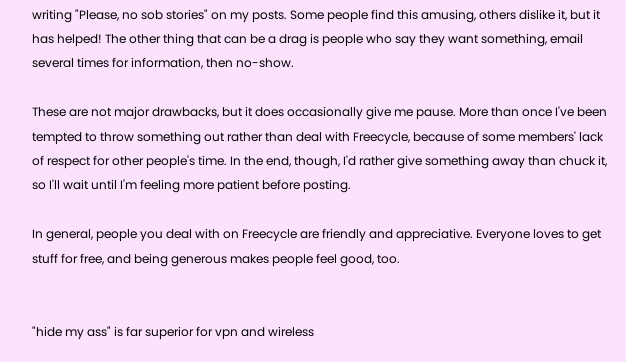writing "Please, no sob stories" on my posts. Some people find this amusing, others dislike it, but it has helped! The other thing that can be a drag is people who say they want something, email several times for information, then no-show.

These are not major drawbacks, but it does occasionally give me pause. More than once I've been tempted to throw something out rather than deal with Freecycle, because of some members' lack of respect for other people's time. In the end, though, I'd rather give something away than chuck it, so I'll wait until I'm feeling more patient before posting.

In general, people you deal with on Freecycle are friendly and appreciative. Everyone loves to get stuff for free, and being generous makes people feel good, too.


"hide my ass" is far superior for vpn and wireless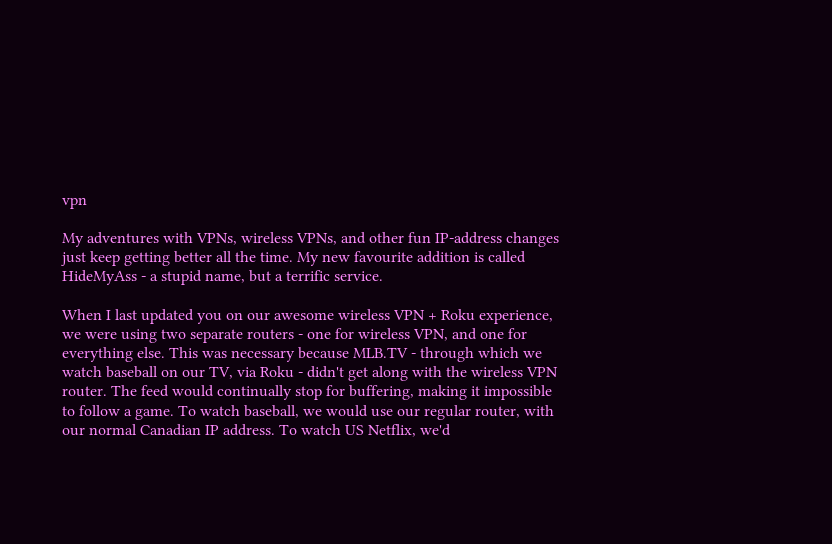vpn

My adventures with VPNs, wireless VPNs, and other fun IP-address changes just keep getting better all the time. My new favourite addition is called HideMyAss - a stupid name, but a terrific service.

When I last updated you on our awesome wireless VPN + Roku experience, we were using two separate routers - one for wireless VPN, and one for everything else. This was necessary because MLB.TV - through which we watch baseball on our TV, via Roku - didn't get along with the wireless VPN router. The feed would continually stop for buffering, making it impossible to follow a game. To watch baseball, we would use our regular router, with our normal Canadian IP address. To watch US Netflix, we'd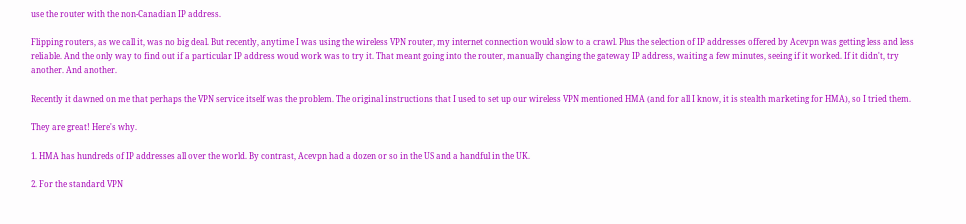use the router with the non-Canadian IP address.

Flipping routers, as we call it, was no big deal. But recently, anytime I was using the wireless VPN router, my internet connection would slow to a crawl. Plus the selection of IP addresses offered by Acevpn was getting less and less reliable. And the only way to find out if a particular IP address woud work was to try it. That meant going into the router, manually changing the gateway IP address, waiting a few minutes, seeing if it worked. If it didn't, try another. And another.

Recently it dawned on me that perhaps the VPN service itself was the problem. The original instructions that I used to set up our wireless VPN mentioned HMA (and for all I know, it is stealth marketing for HMA), so I tried them.

They are great! Here's why.

1. HMA has hundreds of IP addresses all over the world. By contrast, Acevpn had a dozen or so in the US and a handful in the UK.

2. For the standard VPN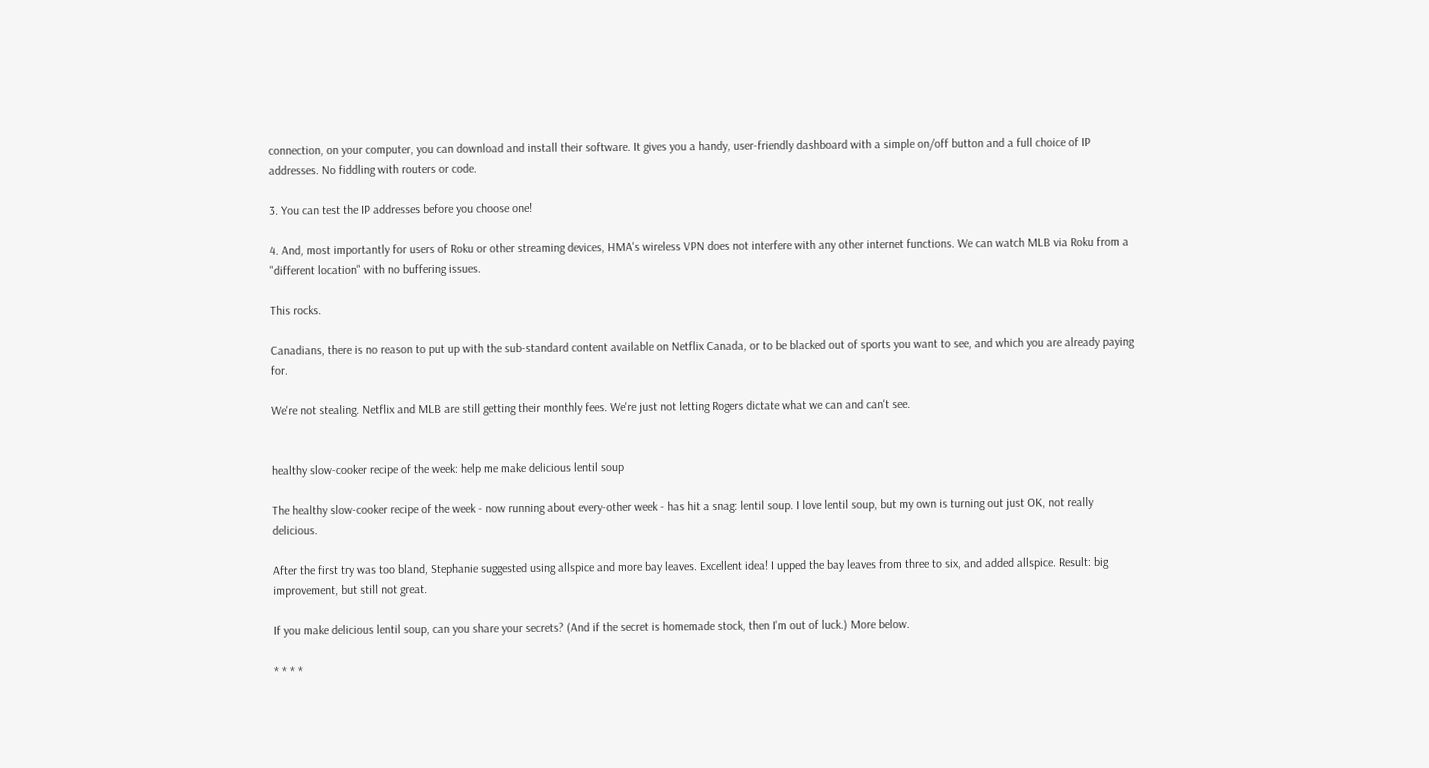connection, on your computer, you can download and install their software. It gives you a handy, user-friendly dashboard with a simple on/off button and a full choice of IP addresses. No fiddling with routers or code.

3. You can test the IP addresses before you choose one!

4. And, most importantly for users of Roku or other streaming devices, HMA's wireless VPN does not interfere with any other internet functions. We can watch MLB via Roku from a "different location" with no buffering issues.

This rocks.

Canadians, there is no reason to put up with the sub-standard content available on Netflix Canada, or to be blacked out of sports you want to see, and which you are already paying for.

We're not stealing. Netflix and MLB are still getting their monthly fees. We're just not letting Rogers dictate what we can and can't see.


healthy slow-cooker recipe of the week: help me make delicious lentil soup

The healthy slow-cooker recipe of the week - now running about every-other week - has hit a snag: lentil soup. I love lentil soup, but my own is turning out just OK, not really delicious.

After the first try was too bland, Stephanie suggested using allspice and more bay leaves. Excellent idea! I upped the bay leaves from three to six, and added allspice. Result: big improvement, but still not great.

If you make delicious lentil soup, can you share your secrets? (And if the secret is homemade stock, then I'm out of luck.) More below.

* * * *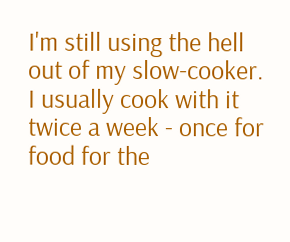I'm still using the hell out of my slow-cooker. I usually cook with it twice a week - once for food for the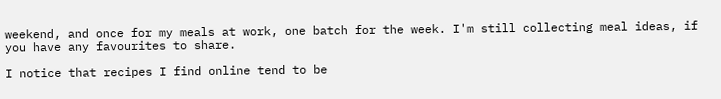weekend, and once for my meals at work, one batch for the week. I'm still collecting meal ideas, if you have any favourites to share.

I notice that recipes I find online tend to be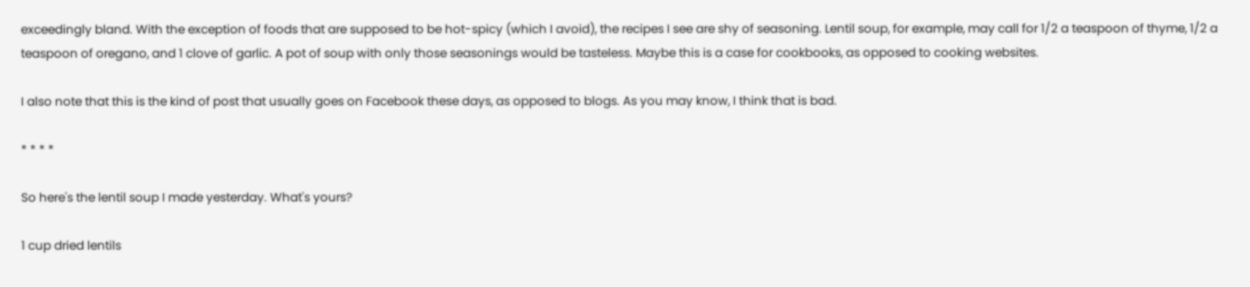exceedingly bland. With the exception of foods that are supposed to be hot-spicy (which I avoid), the recipes I see are shy of seasoning. Lentil soup, for example, may call for 1/2 a teaspoon of thyme, 1/2 a teaspoon of oregano, and 1 clove of garlic. A pot of soup with only those seasonings would be tasteless. Maybe this is a case for cookbooks, as opposed to cooking websites.

I also note that this is the kind of post that usually goes on Facebook these days, as opposed to blogs. As you may know, I think that is bad.

* * * *

So here's the lentil soup I made yesterday. What's yours?

1 cup dried lentils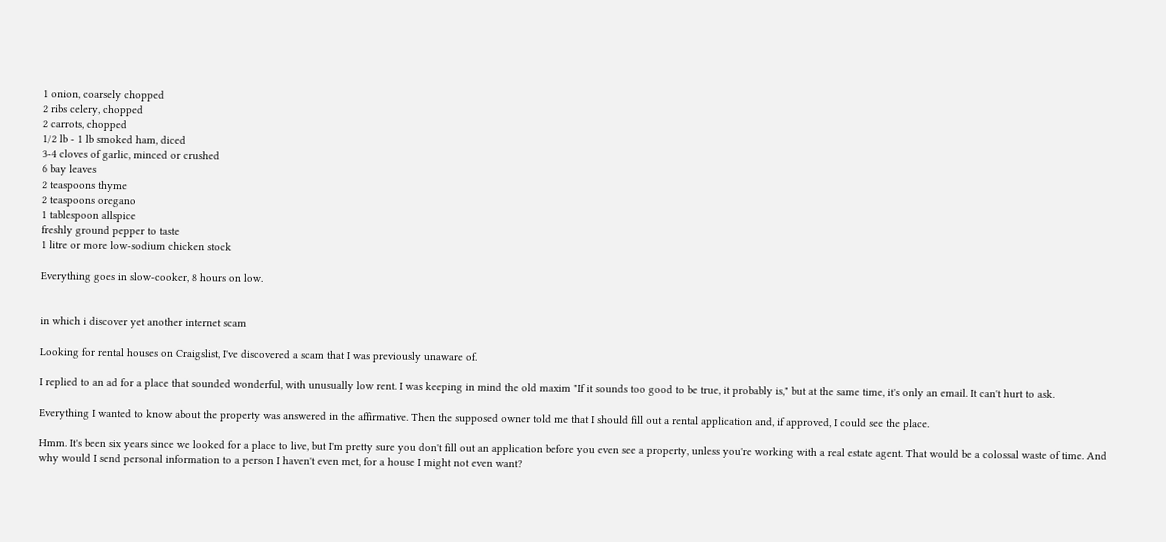1 onion, coarsely chopped
2 ribs celery, chopped
2 carrots, chopped
1/2 lb - 1 lb smoked ham, diced
3-4 cloves of garlic, minced or crushed
6 bay leaves
2 teaspoons thyme
2 teaspoons oregano
1 tablespoon allspice
freshly ground pepper to taste
1 litre or more low-sodium chicken stock

Everything goes in slow-cooker, 8 hours on low.


in which i discover yet another internet scam

Looking for rental houses on Craigslist, I've discovered a scam that I was previously unaware of.

I replied to an ad for a place that sounded wonderful, with unusually low rent. I was keeping in mind the old maxim "If it sounds too good to be true, it probably is," but at the same time, it's only an email. It can't hurt to ask.

Everything I wanted to know about the property was answered in the affirmative. Then the supposed owner told me that I should fill out a rental application and, if approved, I could see the place.

Hmm. It's been six years since we looked for a place to live, but I'm pretty sure you don't fill out an application before you even see a property, unless you're working with a real estate agent. That would be a colossal waste of time. And why would I send personal information to a person I haven't even met, for a house I might not even want?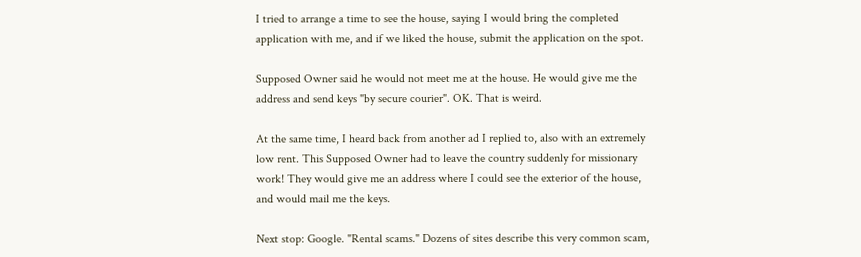I tried to arrange a time to see the house, saying I would bring the completed application with me, and if we liked the house, submit the application on the spot.

Supposed Owner said he would not meet me at the house. He would give me the address and send keys "by secure courier". OK. That is weird.

At the same time, I heard back from another ad I replied to, also with an extremely low rent. This Supposed Owner had to leave the country suddenly for missionary work! They would give me an address where I could see the exterior of the house, and would mail me the keys.

Next stop: Google. "Rental scams." Dozens of sites describe this very common scam,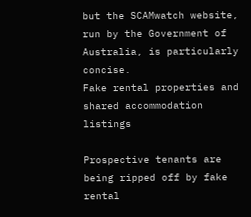but the SCAMwatch website, run by the Government of Australia, is particularly concise.
Fake rental properties and shared accommodation listings

Prospective tenants are being ripped off by fake rental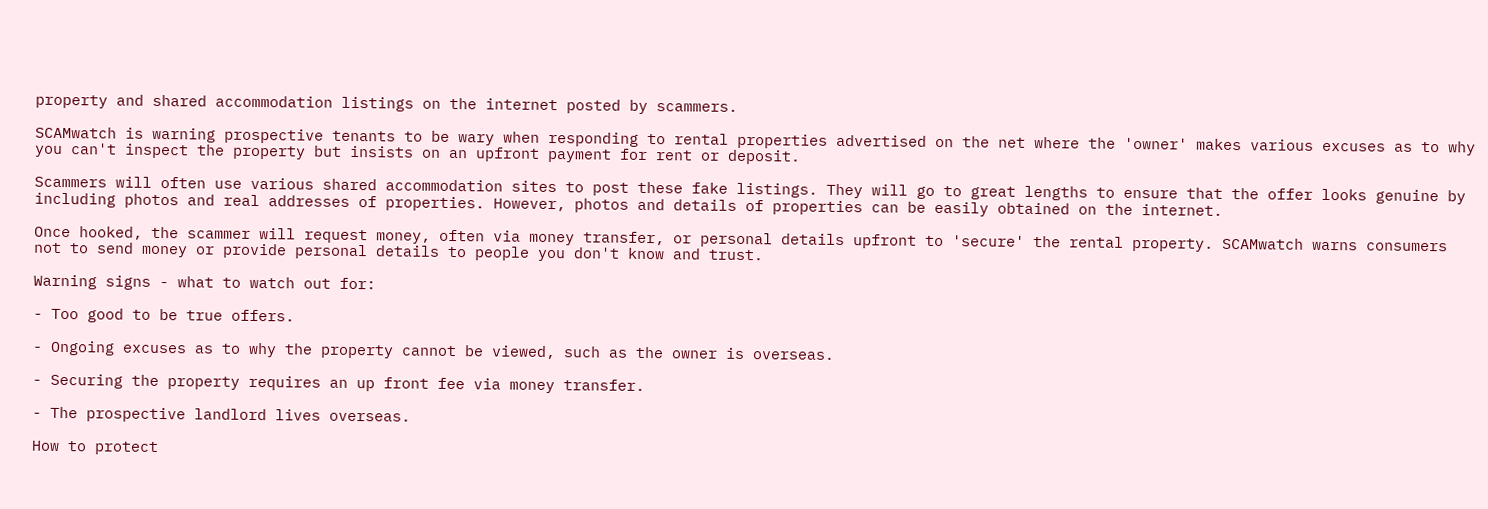property and shared accommodation listings on the internet posted by scammers.

SCAMwatch is warning prospective tenants to be wary when responding to rental properties advertised on the net where the 'owner' makes various excuses as to why you can't inspect the property but insists on an upfront payment for rent or deposit.

Scammers will often use various shared accommodation sites to post these fake listings. They will go to great lengths to ensure that the offer looks genuine by including photos and real addresses of properties. However, photos and details of properties can be easily obtained on the internet.

Once hooked, the scammer will request money, often via money transfer, or personal details upfront to 'secure' the rental property. SCAMwatch warns consumers not to send money or provide personal details to people you don't know and trust.

Warning signs - what to watch out for:

- Too good to be true offers.

- Ongoing excuses as to why the property cannot be viewed, such as the owner is overseas.

- Securing the property requires an up front fee via money transfer.

- The prospective landlord lives overseas.

How to protect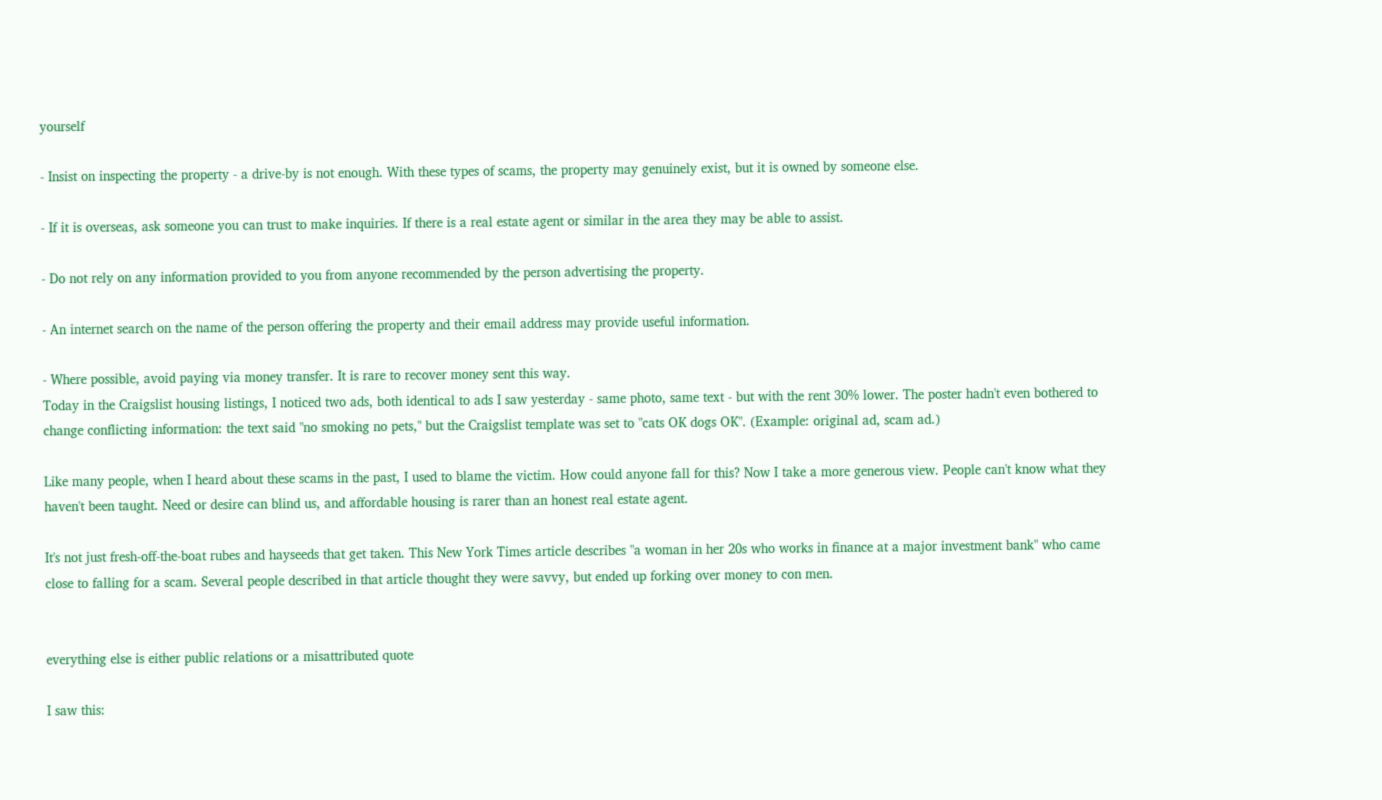yourself

- Insist on inspecting the property - a drive-by is not enough. With these types of scams, the property may genuinely exist, but it is owned by someone else.

- If it is overseas, ask someone you can trust to make inquiries. If there is a real estate agent or similar in the area they may be able to assist.

- Do not rely on any information provided to you from anyone recommended by the person advertising the property.

- An internet search on the name of the person offering the property and their email address may provide useful information.

- Where possible, avoid paying via money transfer. It is rare to recover money sent this way.
Today in the Craigslist housing listings, I noticed two ads, both identical to ads I saw yesterday - same photo, same text - but with the rent 30% lower. The poster hadn't even bothered to change conflicting information: the text said "no smoking no pets," but the Craigslist template was set to "cats OK dogs OK". (Example: original ad, scam ad.)

Like many people, when I heard about these scams in the past, I used to blame the victim. How could anyone fall for this? Now I take a more generous view. People can't know what they haven't been taught. Need or desire can blind us, and affordable housing is rarer than an honest real estate agent.

It's not just fresh-off-the-boat rubes and hayseeds that get taken. This New York Times article describes "a woman in her 20s who works in finance at a major investment bank" who came close to falling for a scam. Several people described in that article thought they were savvy, but ended up forking over money to con men.


everything else is either public relations or a misattributed quote

I saw this: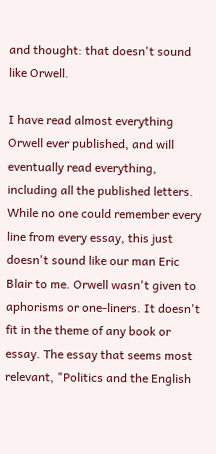and thought: that doesn't sound like Orwell.

I have read almost everything Orwell ever published, and will eventually read everything, including all the published letters. While no one could remember every line from every essay, this just doesn't sound like our man Eric Blair to me. Orwell wasn't given to aphorisms or one-liners. It doesn't fit in the theme of any book or essay. The essay that seems most relevant, "Politics and the English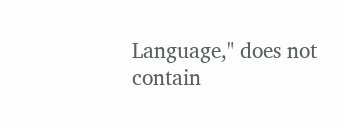Language," does not contain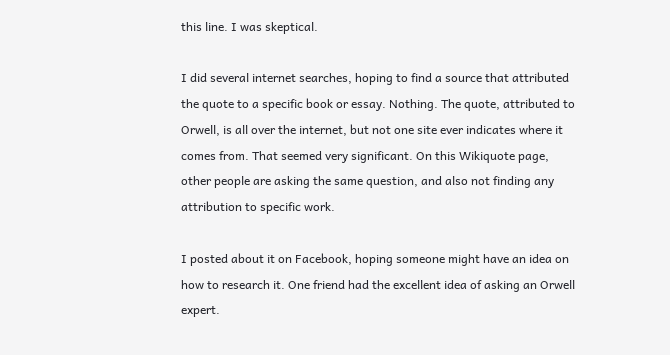this line. I was skeptical.

I did several internet searches, hoping to find a source that attributed the quote to a specific book or essay. Nothing. The quote, attributed to Orwell, is all over the internet, but not one site ever indicates where it comes from. That seemed very significant. On this Wikiquote page, other people are asking the same question, and also not finding any attribution to specific work.

I posted about it on Facebook, hoping someone might have an idea on how to research it. One friend had the excellent idea of asking an Orwell expert.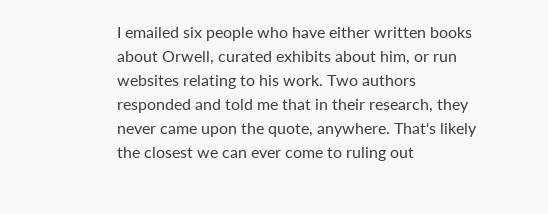I emailed six people who have either written books about Orwell, curated exhibits about him, or run websites relating to his work. Two authors responded and told me that in their research, they never came upon the quote, anywhere. That's likely the closest we can ever come to ruling out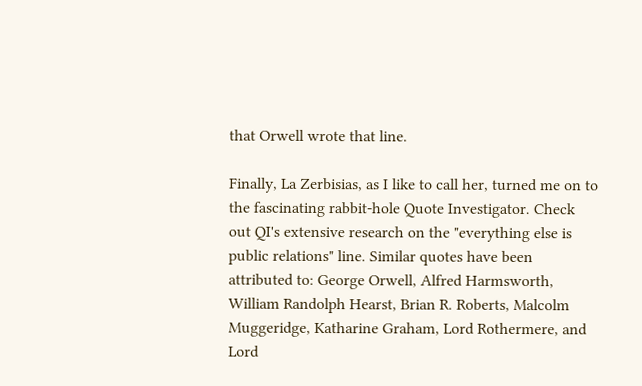that Orwell wrote that line.

Finally, La Zerbisias, as I like to call her, turned me on to the fascinating rabbit-hole Quote Investigator. Check out QI's extensive research on the "everything else is public relations" line. Similar quotes have been attributed to: George Orwell, Alfred Harmsworth, William Randolph Hearst, Brian R. Roberts, Malcolm Muggeridge, Katharine Graham, Lord Rothermere, and Lord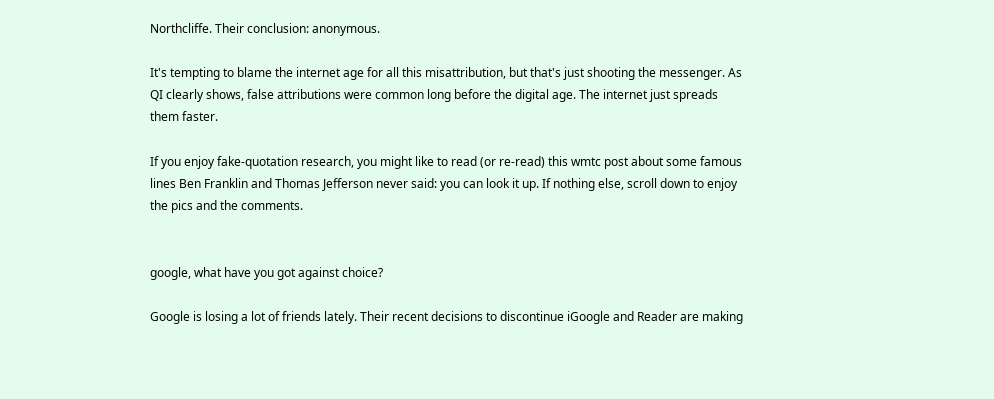Northcliffe. Their conclusion: anonymous.

It's tempting to blame the internet age for all this misattribution, but that's just shooting the messenger. As QI clearly shows, false attributions were common long before the digital age. The internet just spreads them faster.

If you enjoy fake-quotation research, you might like to read (or re-read) this wmtc post about some famous lines Ben Franklin and Thomas Jefferson never said: you can look it up. If nothing else, scroll down to enjoy the pics and the comments.


google, what have you got against choice?

Google is losing a lot of friends lately. Their recent decisions to discontinue iGoogle and Reader are making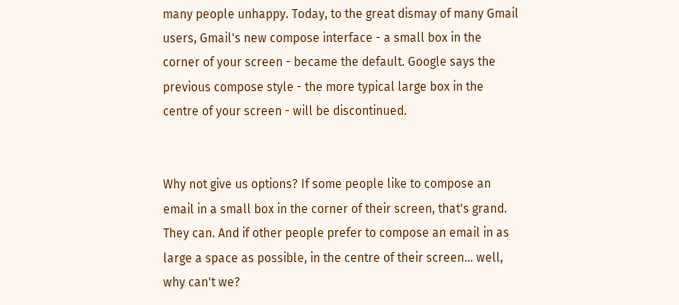many people unhappy. Today, to the great dismay of many Gmail users, Gmail's new compose interface - a small box in the corner of your screen - became the default. Google says the previous compose style - the more typical large box in the centre of your screen - will be discontinued.


Why not give us options? If some people like to compose an email in a small box in the corner of their screen, that's grand. They can. And if other people prefer to compose an email in as large a space as possible, in the centre of their screen... well, why can't we?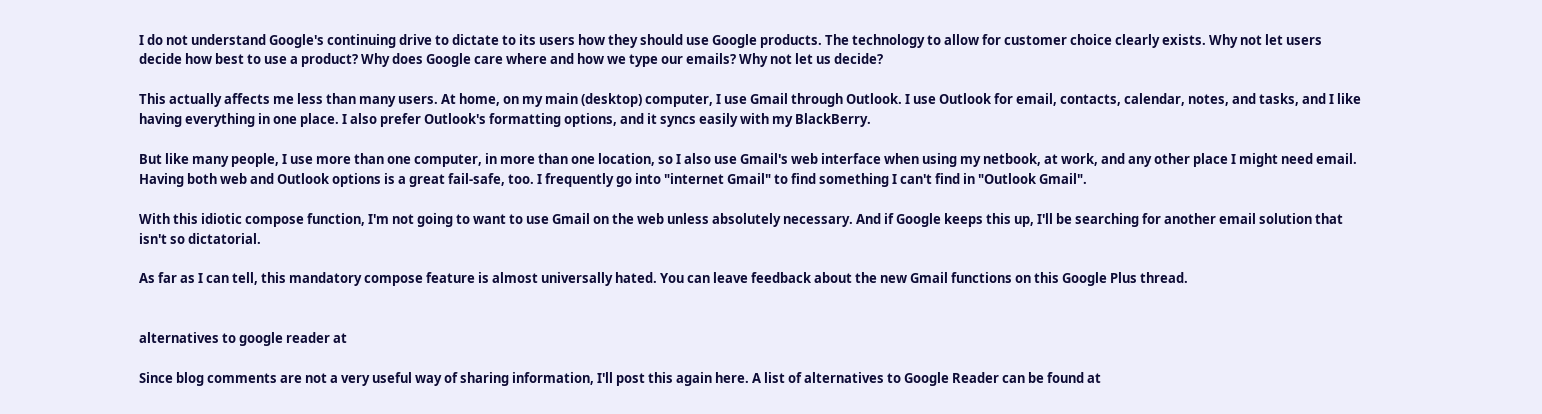I do not understand Google's continuing drive to dictate to its users how they should use Google products. The technology to allow for customer choice clearly exists. Why not let users decide how best to use a product? Why does Google care where and how we type our emails? Why not let us decide?

This actually affects me less than many users. At home, on my main (desktop) computer, I use Gmail through Outlook. I use Outlook for email, contacts, calendar, notes, and tasks, and I like having everything in one place. I also prefer Outlook's formatting options, and it syncs easily with my BlackBerry.

But like many people, I use more than one computer, in more than one location, so I also use Gmail's web interface when using my netbook, at work, and any other place I might need email. Having both web and Outlook options is a great fail-safe, too. I frequently go into "internet Gmail" to find something I can't find in "Outlook Gmail".

With this idiotic compose function, I'm not going to want to use Gmail on the web unless absolutely necessary. And if Google keeps this up, I'll be searching for another email solution that isn't so dictatorial.

As far as I can tell, this mandatory compose feature is almost universally hated. You can leave feedback about the new Gmail functions on this Google Plus thread.


alternatives to google reader at

Since blog comments are not a very useful way of sharing information, I'll post this again here. A list of alternatives to Google Reader can be found at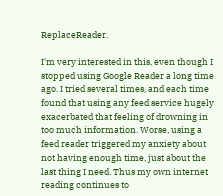ReplaceReader.

I'm very interested in this, even though I stopped using Google Reader a long time ago. I tried several times, and each time found that using any feed service hugely exacerbated that feeling of drowning in too much information. Worse, using a feed reader triggered my anxiety about not having enough time, just about the last thing I need. Thus my own internet reading continues to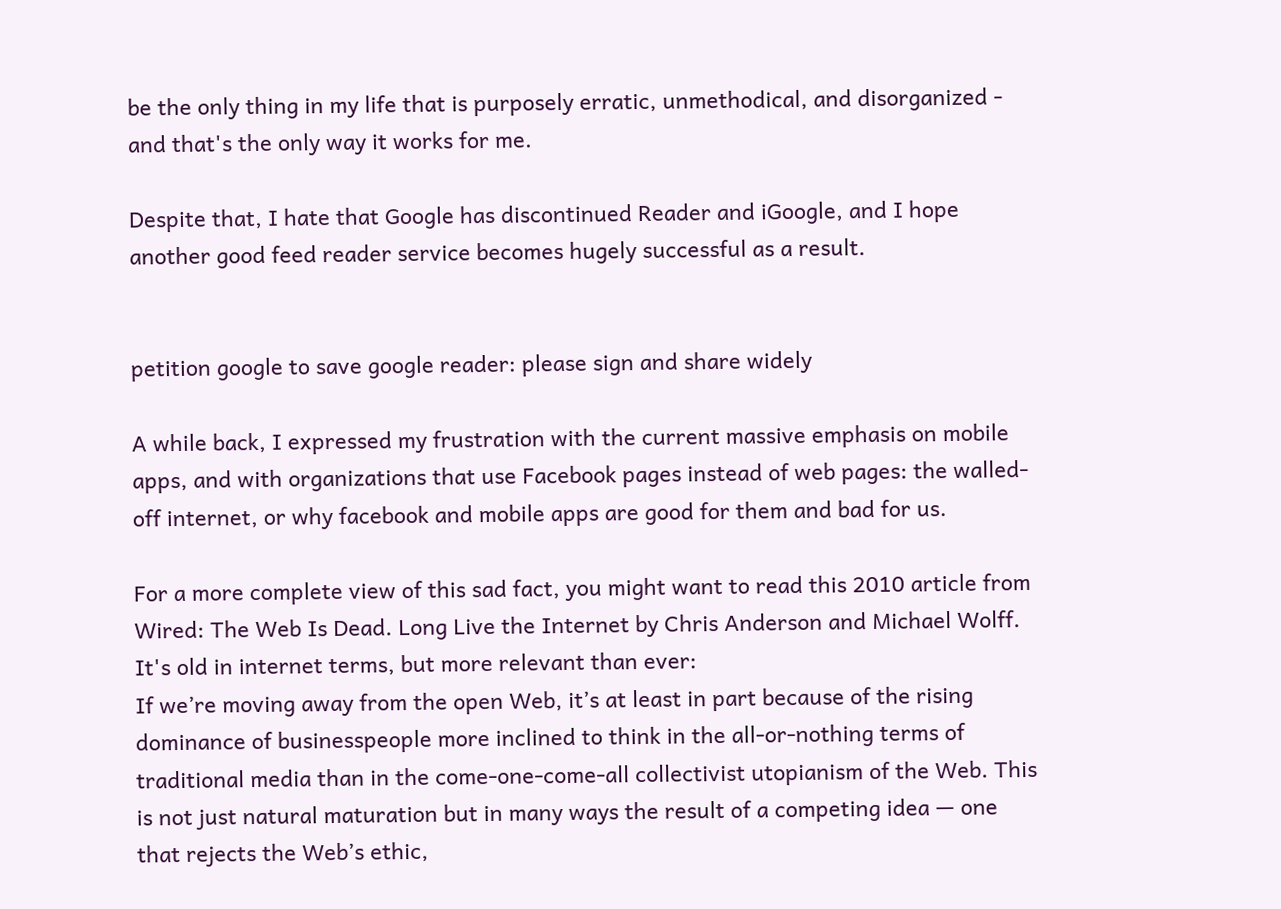be the only thing in my life that is purposely erratic, unmethodical, and disorganized - and that's the only way it works for me.

Despite that, I hate that Google has discontinued Reader and iGoogle, and I hope another good feed reader service becomes hugely successful as a result.


petition google to save google reader: please sign and share widely

A while back, I expressed my frustration with the current massive emphasis on mobile apps, and with organizations that use Facebook pages instead of web pages: the walled-off internet, or why facebook and mobile apps are good for them and bad for us.

For a more complete view of this sad fact, you might want to read this 2010 article from Wired: The Web Is Dead. Long Live the Internet by Chris Anderson and Michael Wolff. It's old in internet terms, but more relevant than ever:
If we’re moving away from the open Web, it’s at least in part because of the rising dominance of businesspeople more inclined to think in the all-or-nothing terms of traditional media than in the come-one-come-all collectivist utopianism of the Web. This is not just natural maturation but in many ways the result of a competing idea — one that rejects the Web’s ethic,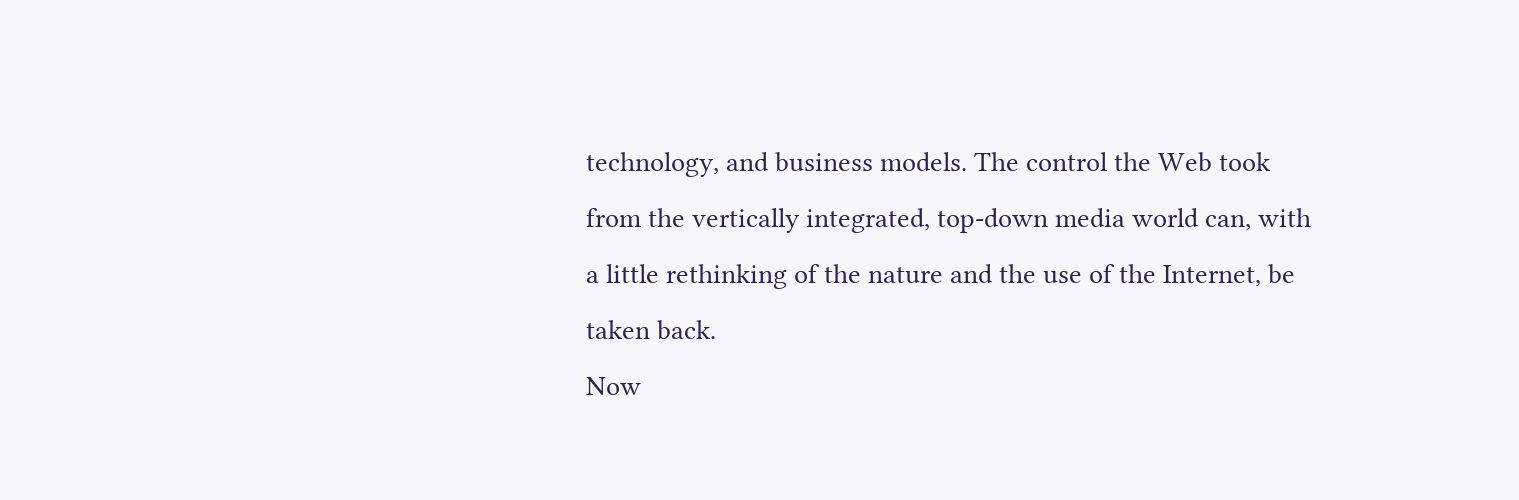technology, and business models. The control the Web took from the vertically integrated, top-down media world can, with a little rethinking of the nature and the use of the Internet, be taken back.
Now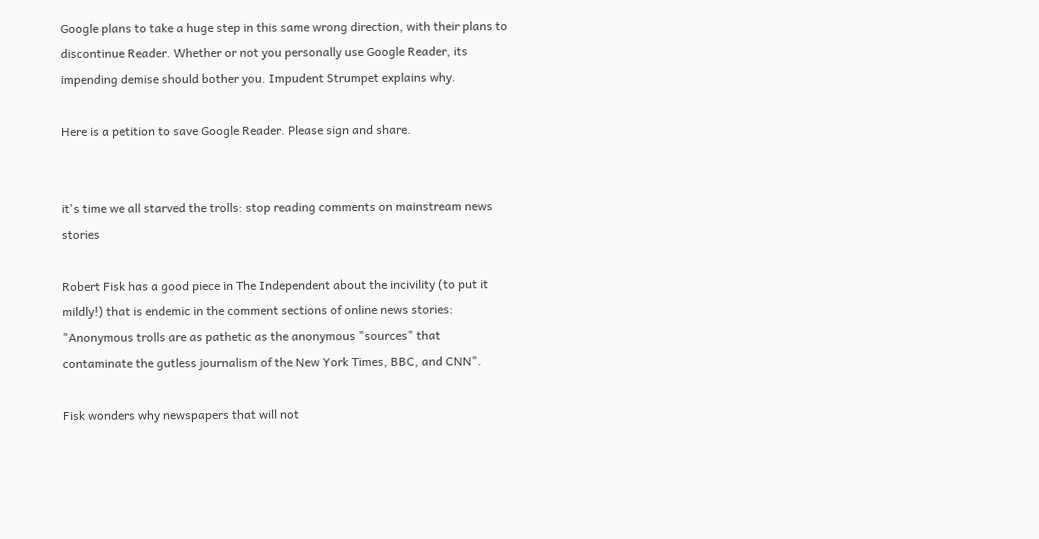Google plans to take a huge step in this same wrong direction, with their plans to discontinue Reader. Whether or not you personally use Google Reader, its impending demise should bother you. Impudent Strumpet explains why.

Here is a petition to save Google Reader. Please sign and share.


it's time we all starved the trolls: stop reading comments on mainstream news stories

Robert Fisk has a good piece in The Independent about the incivility (to put it mildly!) that is endemic in the comment sections of online news stories: "Anonymous trolls are as pathetic as the anonymous "sources" that contaminate the gutless journalism of the New York Times, BBC, and CNN".

Fisk wonders why newspapers that will not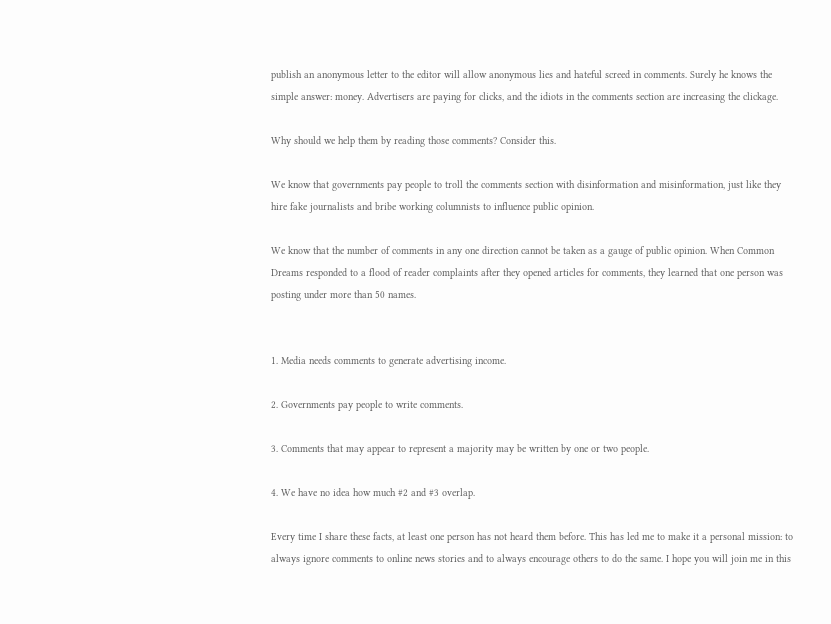publish an anonymous letter to the editor will allow anonymous lies and hateful screed in comments. Surely he knows the simple answer: money. Advertisers are paying for clicks, and the idiots in the comments section are increasing the clickage.

Why should we help them by reading those comments? Consider this.

We know that governments pay people to troll the comments section with disinformation and misinformation, just like they hire fake journalists and bribe working columnists to influence public opinion.

We know that the number of comments in any one direction cannot be taken as a gauge of public opinion. When Common Dreams responded to a flood of reader complaints after they opened articles for comments, they learned that one person was posting under more than 50 names.


1. Media needs comments to generate advertising income.

2. Governments pay people to write comments.

3. Comments that may appear to represent a majority may be written by one or two people.

4. We have no idea how much #2 and #3 overlap.

Every time I share these facts, at least one person has not heard them before. This has led me to make it a personal mission: to always ignore comments to online news stories and to always encourage others to do the same. I hope you will join me in this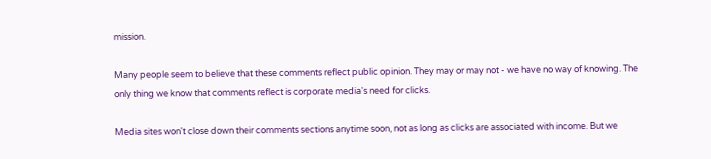mission.

Many people seem to believe that these comments reflect public opinion. They may or may not - we have no way of knowing. The only thing we know that comments reflect is corporate media's need for clicks.

Media sites won't close down their comments sections anytime soon, not as long as clicks are associated with income. But we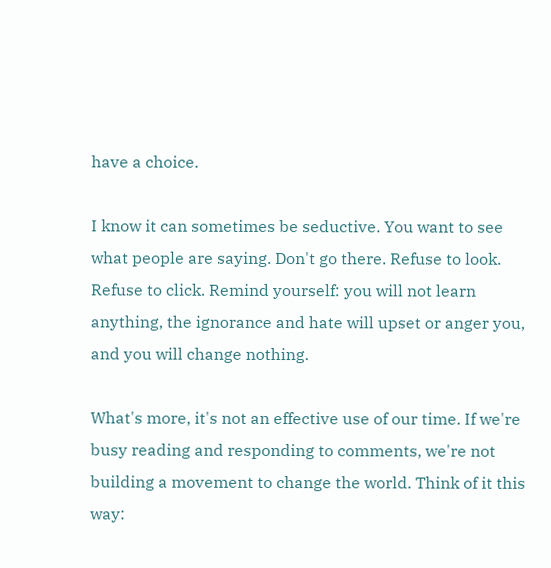have a choice.

I know it can sometimes be seductive. You want to see what people are saying. Don't go there. Refuse to look. Refuse to click. Remind yourself: you will not learn anything, the ignorance and hate will upset or anger you, and you will change nothing.

What's more, it's not an effective use of our time. If we're busy reading and responding to comments, we're not building a movement to change the world. Think of it this way: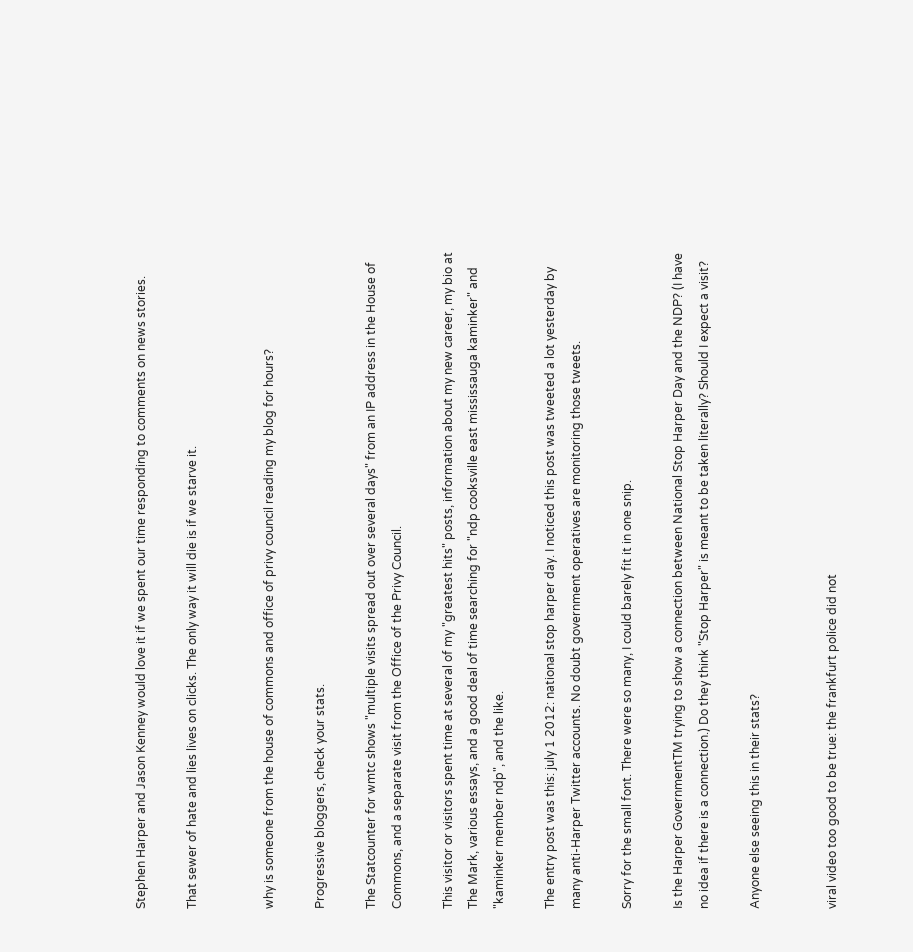Stephen Harper and Jason Kenney would love it if we spent our time responding to comments on news stories.

That sewer of hate and lies lives on clicks. The only way it will die is if we starve it.


why is someone from the house of commons and office of privy council reading my blog for hours?

Progressive bloggers, check your stats.

The Statcounter for wmtc shows "multiple visits spread out over several days" from an IP address in the House of Commons, and a separate visit from the Office of the Privy Council.

This visitor or visitors spent time at several of my "greatest hits" posts, information about my new career, my bio at The Mark, various essays, and a good deal of time searching for "ndp cooksville east mississauga kaminker" and "kaminker member ndp", and the like.

The entry post was this: july 1 2012: national stop harper day. I noticed this post was tweeted a lot yesterday by many anti-Harper Twitter accounts. No doubt government operatives are monitoring those tweets.

Sorry for the small font. There were so many, I could barely fit it in one snip.

Is the Harper GovernmentTM trying to show a connection between National Stop Harper Day and the NDP? (I have no idea if there is a connection.) Do they think "Stop Harper" is meant to be taken literally? Should I expect a visit?

Anyone else seeing this in their stats?


viral video too good to be true: the frankfurt police did not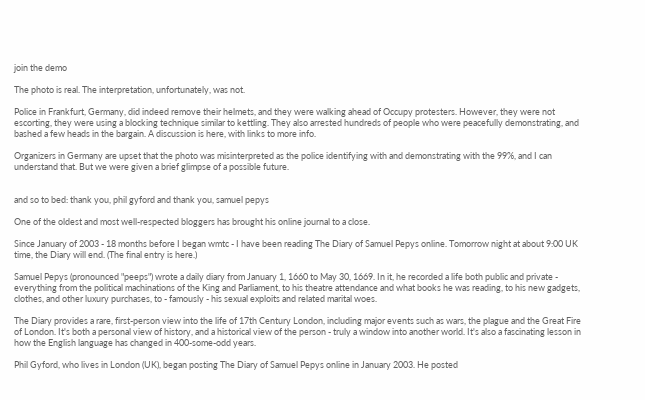join the demo

The photo is real. The interpretation, unfortunately, was not.

Police in Frankfurt, Germany, did indeed remove their helmets, and they were walking ahead of Occupy protesters. However, they were not escorting, they were using a blocking technique similar to kettling. They also arrested hundreds of people who were peacefully demonstrating, and bashed a few heads in the bargain. A discussion is here, with links to more info.

Organizers in Germany are upset that the photo was misinterpreted as the police identifying with and demonstrating with the 99%, and I can understand that. But we were given a brief glimpse of a possible future.


and so to bed: thank you, phil gyford and thank you, samuel pepys

One of the oldest and most well-respected bloggers has brought his online journal to a close.

Since January of 2003 - 18 months before I began wmtc - I have been reading The Diary of Samuel Pepys online. Tomorrow night at about 9:00 UK time, the Diary will end. (The final entry is here.)

Samuel Pepys (pronounced "peeps") wrote a daily diary from January 1, 1660 to May 30, 1669. In it, he recorded a life both public and private - everything from the political machinations of the King and Parliament, to his theatre attendance and what books he was reading, to his new gadgets, clothes, and other luxury purchases, to - famously - his sexual exploits and related marital woes.

The Diary provides a rare, first-person view into the life of 17th Century London, including major events such as wars, the plague and the Great Fire of London. It's both a personal view of history, and a historical view of the person - truly a window into another world. It's also a fascinating lesson in how the English language has changed in 400-some-odd years.

Phil Gyford, who lives in London (UK), began posting The Diary of Samuel Pepys online in January 2003. He posted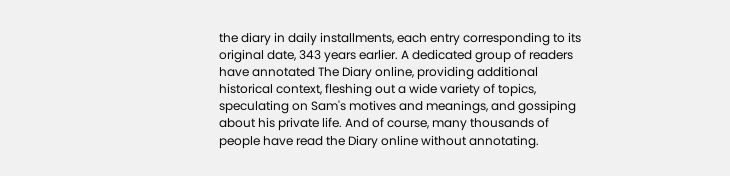the diary in daily installments, each entry corresponding to its original date, 343 years earlier. A dedicated group of readers have annotated The Diary online, providing additional historical context, fleshing out a wide variety of topics, speculating on Sam's motives and meanings, and gossiping about his private life. And of course, many thousands of people have read the Diary online without annotating.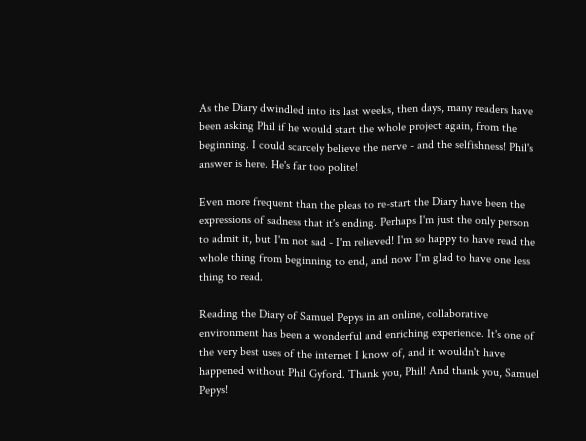As the Diary dwindled into its last weeks, then days, many readers have been asking Phil if he would start the whole project again, from the beginning. I could scarcely believe the nerve - and the selfishness! Phil's answer is here. He's far too polite!

Even more frequent than the pleas to re-start the Diary have been the expressions of sadness that it's ending. Perhaps I'm just the only person to admit it, but I'm not sad - I'm relieved! I'm so happy to have read the whole thing from beginning to end, and now I'm glad to have one less thing to read.

Reading the Diary of Samuel Pepys in an online, collaborative environment has been a wonderful and enriching experience. It's one of the very best uses of the internet I know of, and it wouldn't have happened without Phil Gyford. Thank you, Phil! And thank you, Samuel Pepys!